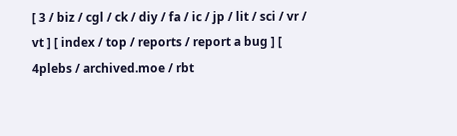[ 3 / biz / cgl / ck / diy / fa / ic / jp / lit / sci / vr / vt ] [ index / top / reports / report a bug ] [ 4plebs / archived.moe / rbt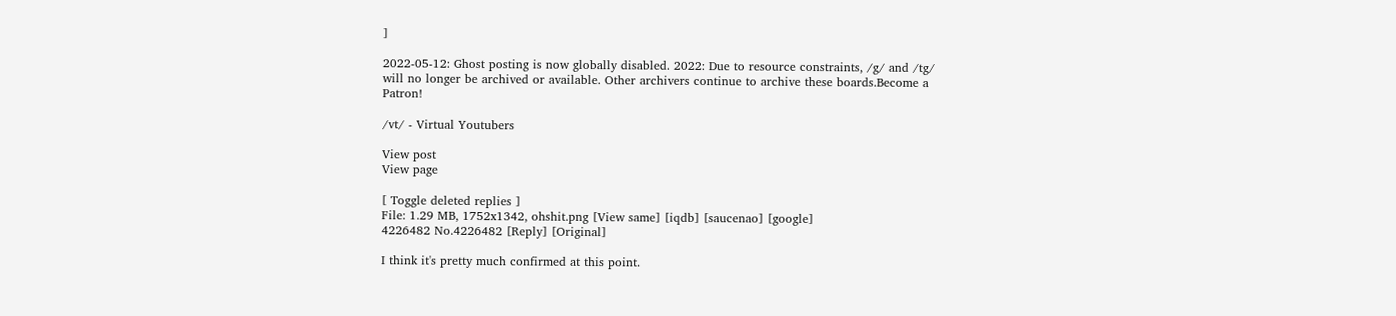]

2022-05-12: Ghost posting is now globally disabled. 2022: Due to resource constraints, /g/ and /tg/ will no longer be archived or available. Other archivers continue to archive these boards.Become a Patron!

/vt/ - Virtual Youtubers

View post
View page

[ Toggle deleted replies ]
File: 1.29 MB, 1752x1342, ohshit.png [View same] [iqdb] [saucenao] [google]
4226482 No.4226482 [Reply] [Original]

I think it's pretty much confirmed at this point.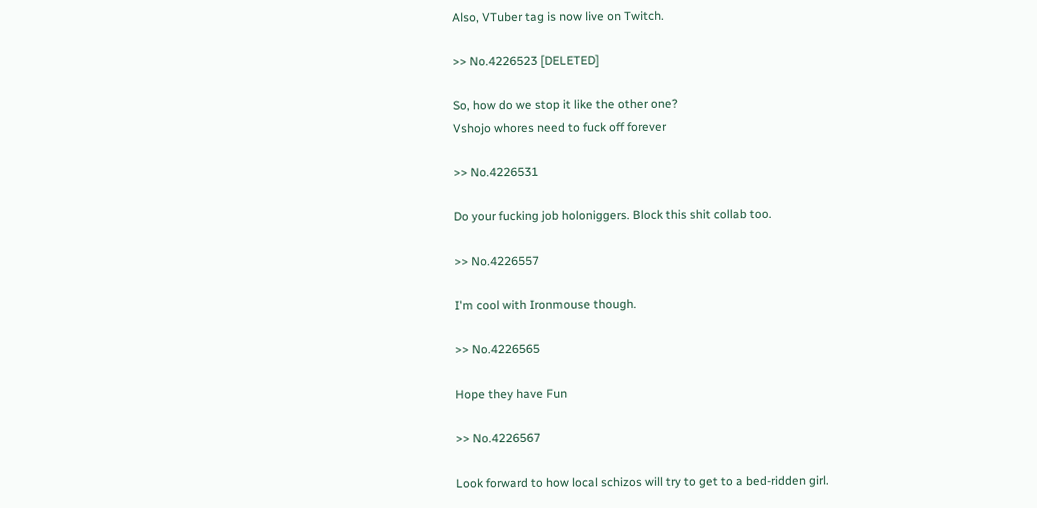Also, VTuber tag is now live on Twitch.

>> No.4226523 [DELETED]

So, how do we stop it like the other one?
Vshojo whores need to fuck off forever

>> No.4226531

Do your fucking job holoniggers. Block this shit collab too.

>> No.4226557

I'm cool with Ironmouse though.

>> No.4226565

Hope they have Fun

>> No.4226567

Look forward to how local schizos will try to get to a bed-ridden girl.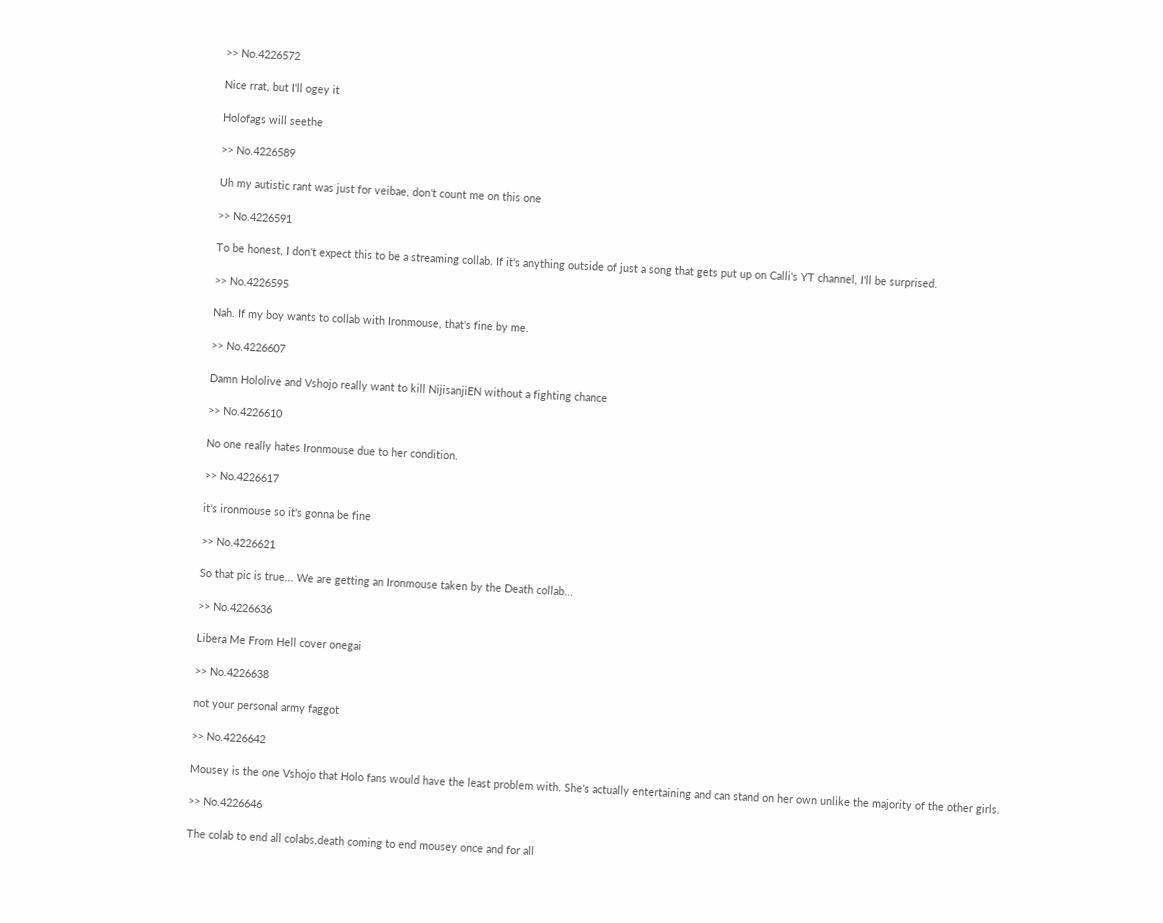>> No.4226572

Nice rrat, but I'll ogey it

Holofags will seethe

>> No.4226589

Uh my autistic rant was just for veibae, don't count me on this one

>> No.4226591

To be honest, I don't expect this to be a streaming collab. If it's anything outside of just a song that gets put up on Calli's YT channel, I'll be surprised.

>> No.4226595

Nah. If my boy wants to collab with Ironmouse, that's fine by me.

>> No.4226607

Damn Hololive and Vshojo really want to kill NijisanjiEN without a fighting chance

>> No.4226610

No one really hates Ironmouse due to her condition.

>> No.4226617

it's ironmouse so it's gonna be fine

>> No.4226621

So that pic is true... We are getting an Ironmouse taken by the Death collab...

>> No.4226636

Libera Me From Hell cover onegai

>> No.4226638

not your personal army faggot

>> No.4226642

Mousey is the one Vshojo that Holo fans would have the least problem with. She's actually entertaining and can stand on her own unlike the majority of the other girls.

>> No.4226646

The colab to end all colabs,death coming to end mousey once and for all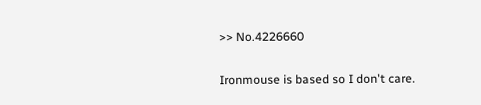>> No.4226660

Ironmouse is based so I don't care.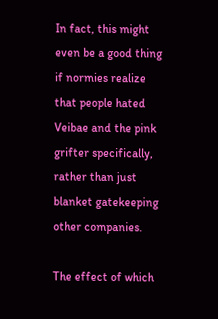In fact, this might even be a good thing if normies realize that people hated Veibae and the pink grifter specifically, rather than just blanket gatekeeping other companies.

The effect of which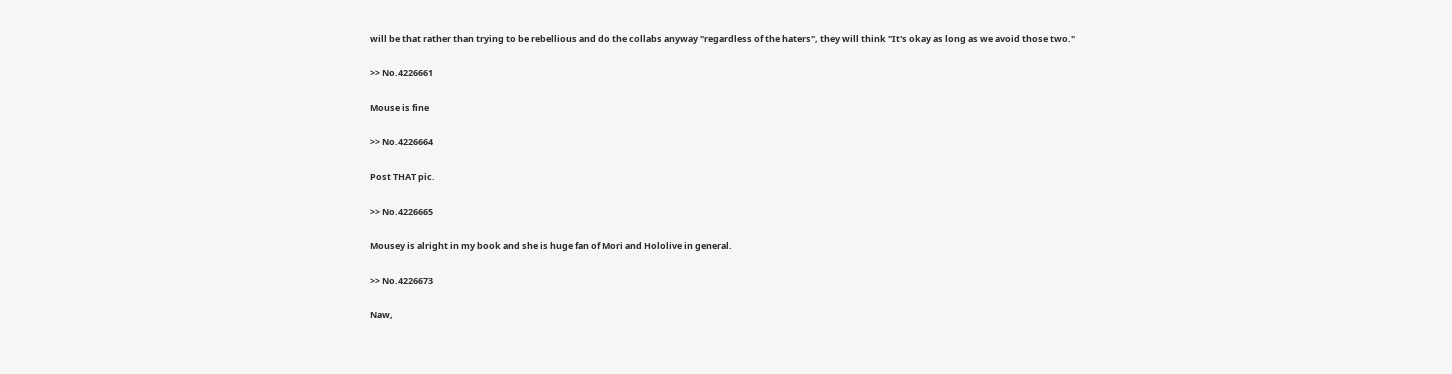will be that rather than trying to be rebellious and do the collabs anyway "regardless of the haters", they will think "It's okay as long as we avoid those two."

>> No.4226661

Mouse is fine

>> No.4226664

Post THAT pic.

>> No.4226665

Mousey is alright in my book and she is huge fan of Mori and Hololive in general.

>> No.4226673

Naw,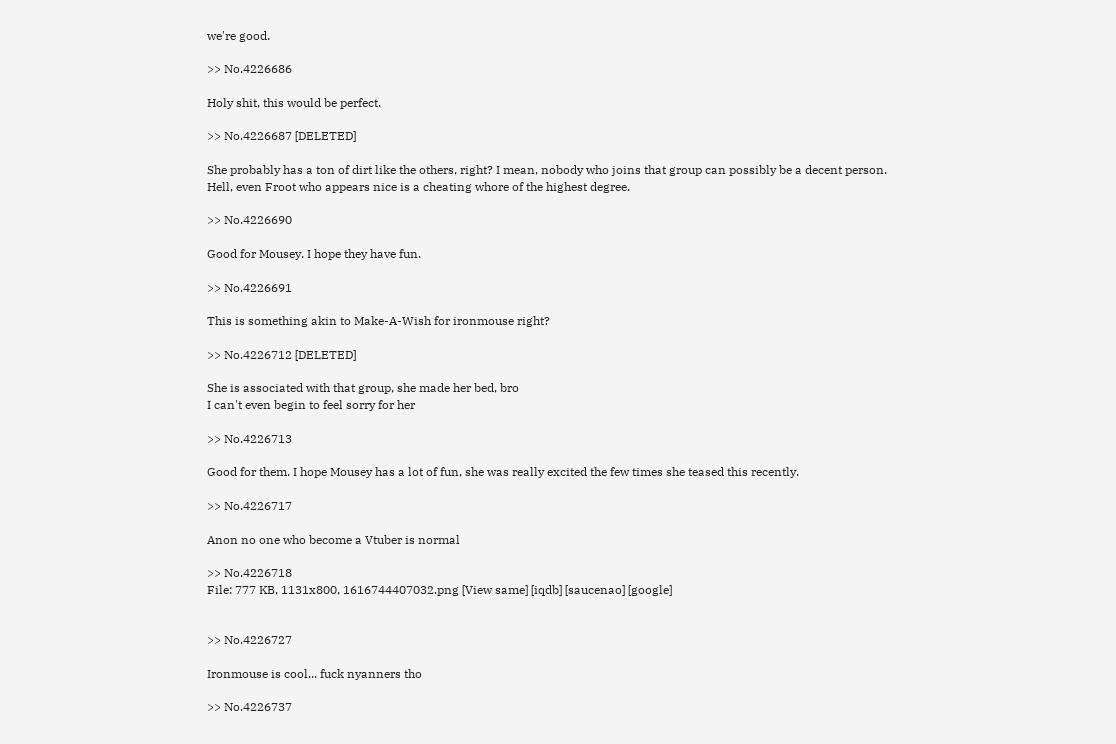we're good.

>> No.4226686

Holy shit, this would be perfect.

>> No.4226687 [DELETED]

She probably has a ton of dirt like the others, right? I mean, nobody who joins that group can possibly be a decent person.
Hell, even Froot who appears nice is a cheating whore of the highest degree.

>> No.4226690

Good for Mousey. I hope they have fun.

>> No.4226691

This is something akin to Make-A-Wish for ironmouse right?

>> No.4226712 [DELETED]

She is associated with that group, she made her bed, bro
I can't even begin to feel sorry for her

>> No.4226713

Good for them. I hope Mousey has a lot of fun, she was really excited the few times she teased this recently.

>> No.4226717

Anon no one who become a Vtuber is normal

>> No.4226718
File: 777 KB, 1131x800, 1616744407032.png [View same] [iqdb] [saucenao] [google]


>> No.4226727

Ironmouse is cool... fuck nyanners tho

>> No.4226737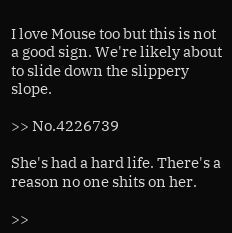I love Mouse too but this is not a good sign. We're likely about to slide down the slippery slope.

>> No.4226739

She's had a hard life. There's a reason no one shits on her.

>>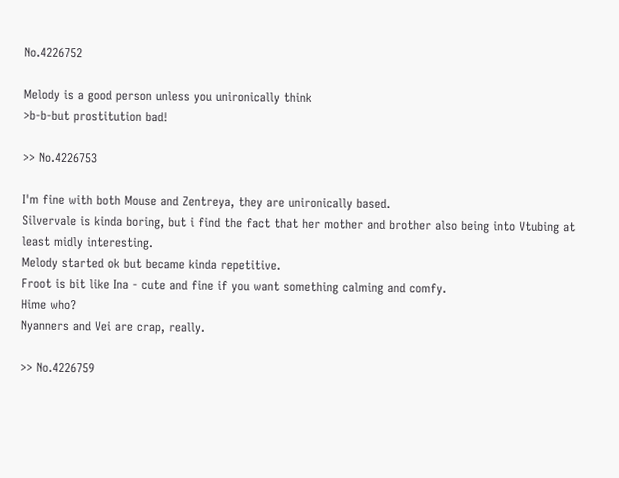No.4226752

Melody is a good person unless you unironically think
>b-b-but prostitution bad!

>> No.4226753

I'm fine with both Mouse and Zentreya, they are unironically based.
Silvervale is kinda boring, but i find the fact that her mother and brother also being into Vtubing at least midly interesting.
Melody started ok but became kinda repetitive.
Froot is bit like Ina - cute and fine if you want something calming and comfy.
Hime who?
Nyanners and Vei are crap, really.

>> No.4226759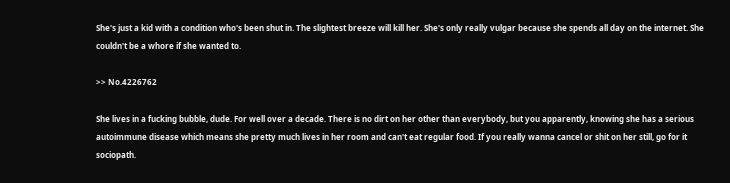She's just a kid with a condition who's been shut in. The slightest breeze will kill her. She's only really vulgar because she spends all day on the internet. She couldn't be a whore if she wanted to.

>> No.4226762

She lives in a fucking bubble, dude. For well over a decade. There is no dirt on her other than everybody, but you apparently, knowing she has a serious autoimmune disease which means she pretty much lives in her room and can't eat regular food. If you really wanna cancel or shit on her still, go for it sociopath.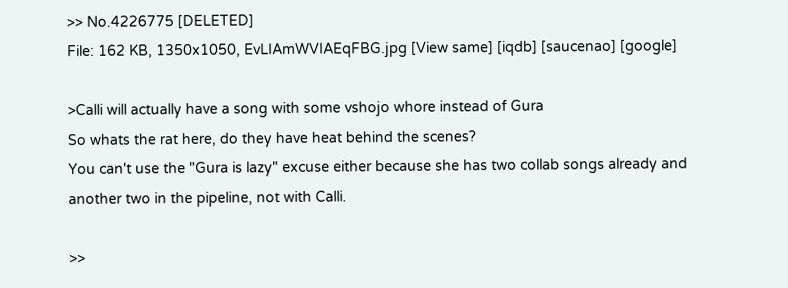>> No.4226775 [DELETED]
File: 162 KB, 1350x1050, EvLIAmWVIAEqFBG.jpg [View same] [iqdb] [saucenao] [google]

>Calli will actually have a song with some vshojo whore instead of Gura
So whats the rat here, do they have heat behind the scenes?
You can't use the "Gura is lazy" excuse either because she has two collab songs already and another two in the pipeline, not with Calli.

>>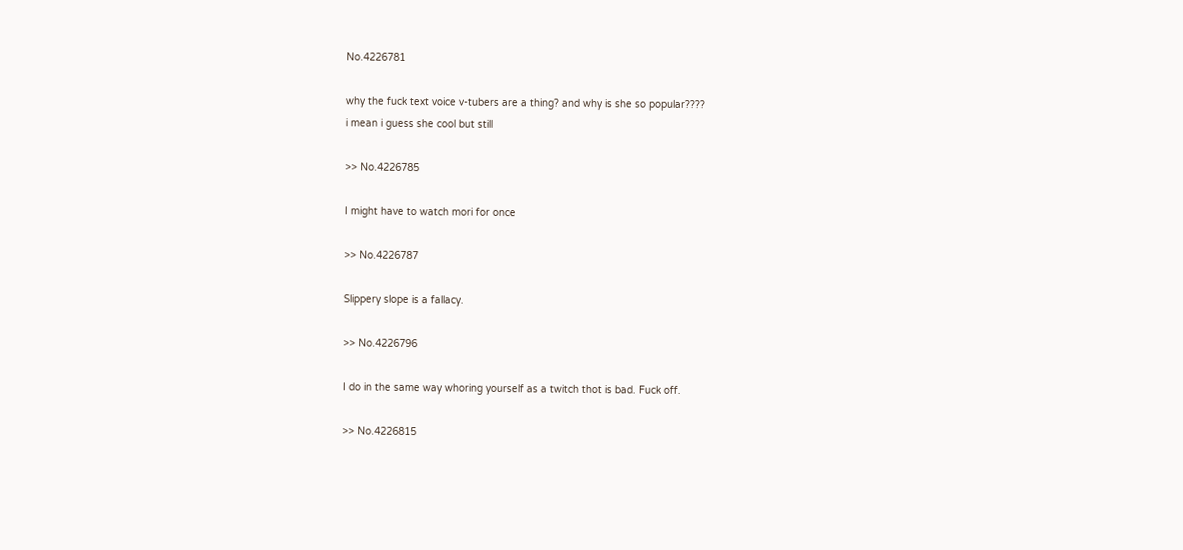No.4226781

why the fuck text voice v-tubers are a thing? and why is she so popular????
i mean i guess she cool but still

>> No.4226785

I might have to watch mori for once

>> No.4226787

Slippery slope is a fallacy.

>> No.4226796

I do in the same way whoring yourself as a twitch thot is bad. Fuck off.

>> No.4226815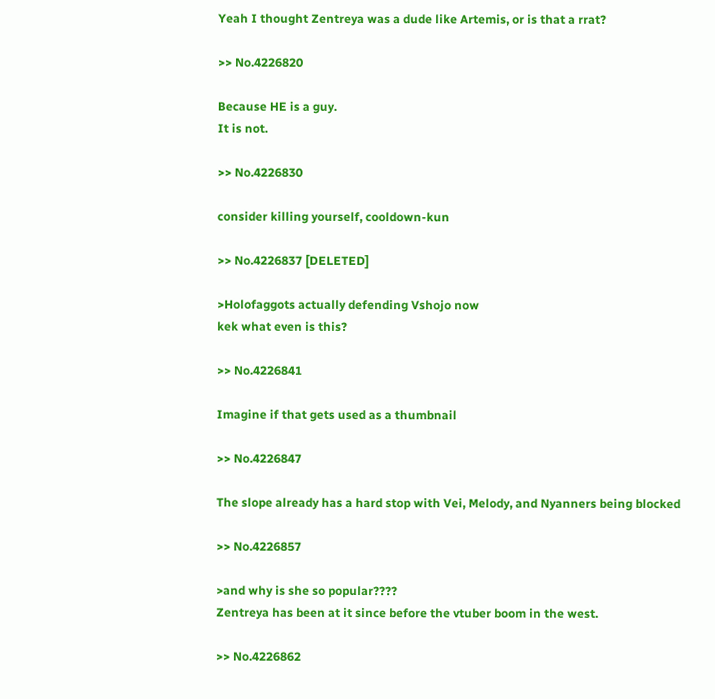Yeah I thought Zentreya was a dude like Artemis, or is that a rrat?

>> No.4226820

Because HE is a guy.
It is not.

>> No.4226830

consider killing yourself, cooldown-kun

>> No.4226837 [DELETED]

>Holofaggots actually defending Vshojo now
kek what even is this?

>> No.4226841

Imagine if that gets used as a thumbnail

>> No.4226847

The slope already has a hard stop with Vei, Melody, and Nyanners being blocked

>> No.4226857

>and why is she so popular????
Zentreya has been at it since before the vtuber boom in the west.

>> No.4226862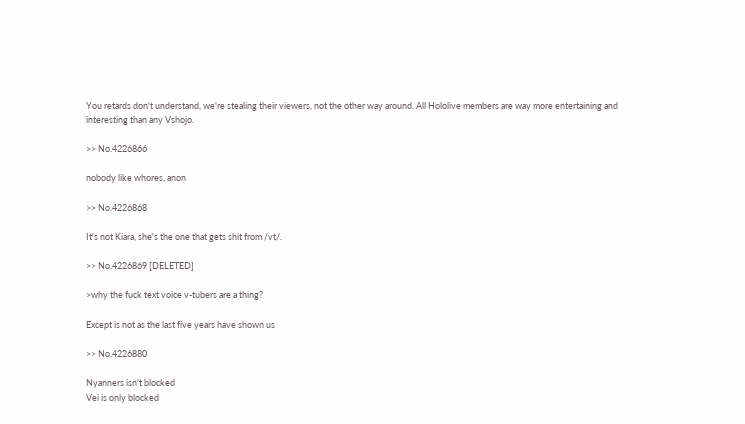You retards don't understand, we're stealing their viewers, not the other way around. All Hololive members are way more entertaining and interesting than any Vshojo.

>> No.4226866

nobody like whores, anon

>> No.4226868

It's not Kiara, she's the one that gets shit from /vt/.

>> No.4226869 [DELETED]

>why the fuck text voice v-tubers are a thing?

Except is not as the last five years have shown us

>> No.4226880

Nyanners isn't blocked
Vei is only blocked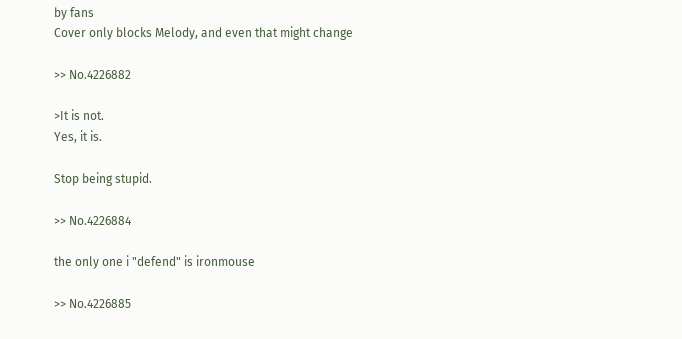by fans
Cover only blocks Melody, and even that might change

>> No.4226882

>It is not.
Yes, it is.

Stop being stupid.

>> No.4226884

the only one i "defend" is ironmouse

>> No.4226885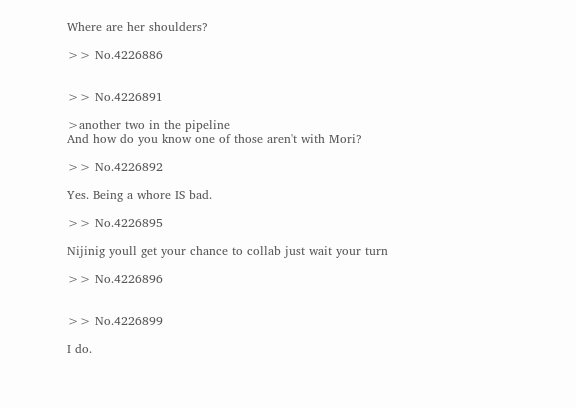Where are her shoulders?

>> No.4226886


>> No.4226891

>another two in the pipeline
And how do you know one of those aren't with Mori?

>> No.4226892

Yes. Being a whore IS bad.

>> No.4226895

Nijinig youll get your chance to collab just wait your turn

>> No.4226896


>> No.4226899

I do.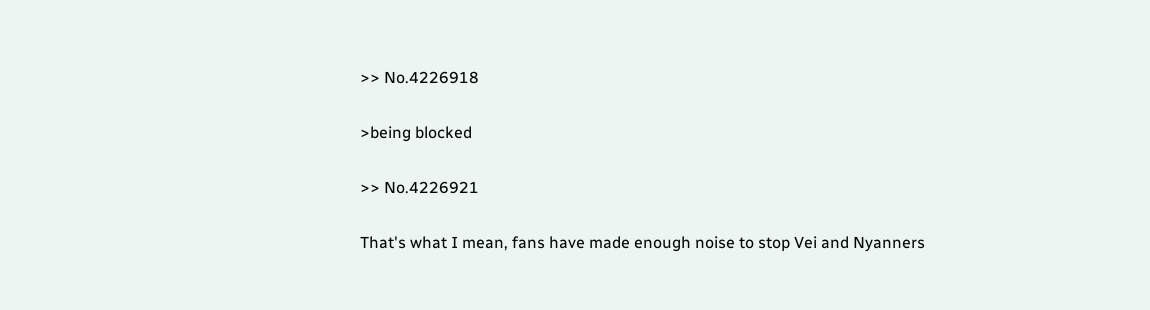>> No.4226918

>being blocked

>> No.4226921

That's what I mean, fans have made enough noise to stop Vei and Nyanners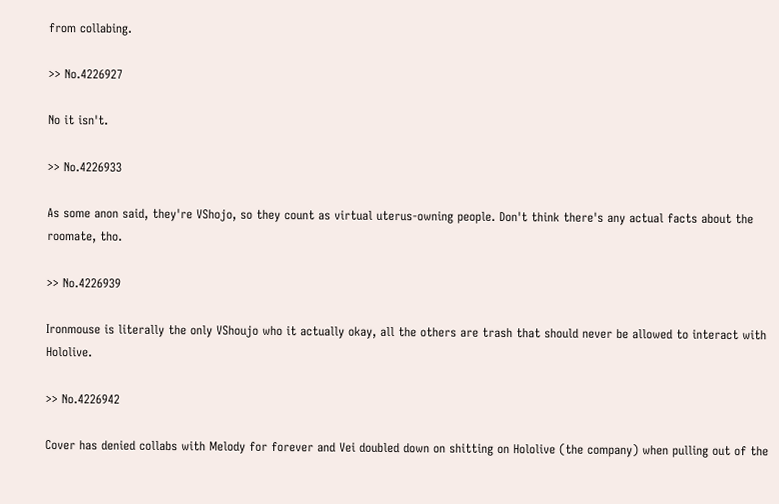from collabing.

>> No.4226927

No it isn't.

>> No.4226933

As some anon said, they're VShojo, so they count as virtual uterus-owning people. Don't think there's any actual facts about the roomate, tho.

>> No.4226939

Ironmouse is literally the only VShoujo who it actually okay, all the others are trash that should never be allowed to interact with Hololive.

>> No.4226942

Cover has denied collabs with Melody for forever and Vei doubled down on shitting on Hololive (the company) when pulling out of the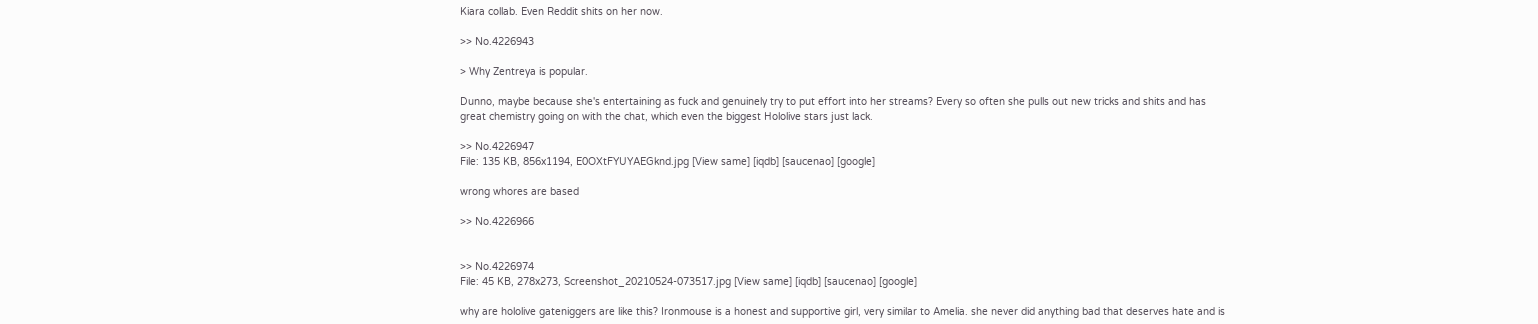Kiara collab. Even Reddit shits on her now.

>> No.4226943

> Why Zentreya is popular.

Dunno, maybe because she's entertaining as fuck and genuinely try to put effort into her streams? Every so often she pulls out new tricks and shits and has great chemistry going on with the chat, which even the biggest Hololive stars just lack.

>> No.4226947
File: 135 KB, 856x1194, E0OXtFYUYAEGknd.jpg [View same] [iqdb] [saucenao] [google]

wrong whores are based

>> No.4226966


>> No.4226974
File: 45 KB, 278x273, Screenshot_20210524-073517.jpg [View same] [iqdb] [saucenao] [google]

why are hololive gateniggers are like this? Ironmouse is a honest and supportive girl, very similar to Amelia. she never did anything bad that deserves hate and is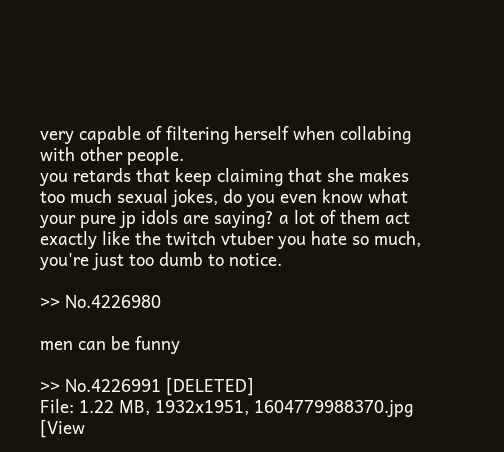very capable of filtering herself when collabing with other people.
you retards that keep claiming that she makes too much sexual jokes, do you even know what your pure jp idols are saying? a lot of them act exactly like the twitch vtuber you hate so much, you're just too dumb to notice.

>> No.4226980

men can be funny

>> No.4226991 [DELETED]
File: 1.22 MB, 1932x1951, 1604779988370.jpg [View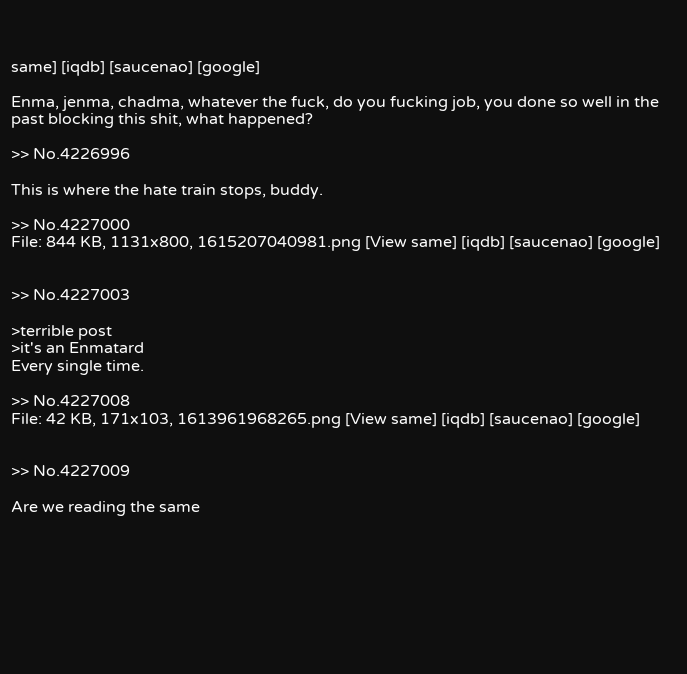same] [iqdb] [saucenao] [google]

Enma, jenma, chadma, whatever the fuck, do you fucking job, you done so well in the past blocking this shit, what happened?

>> No.4226996

This is where the hate train stops, buddy.

>> No.4227000
File: 844 KB, 1131x800, 1615207040981.png [View same] [iqdb] [saucenao] [google]


>> No.4227003

>terrible post
>it's an Enmatard
Every single time.

>> No.4227008
File: 42 KB, 171x103, 1613961968265.png [View same] [iqdb] [saucenao] [google]


>> No.4227009

Are we reading the same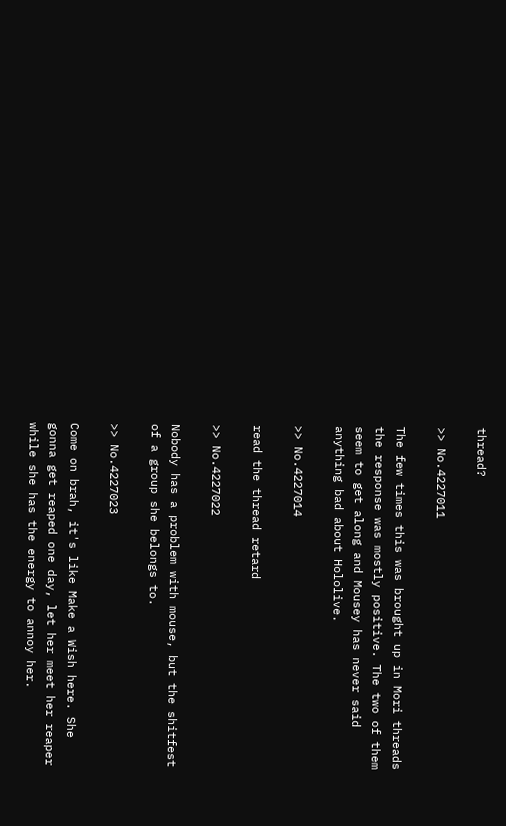thread?

>> No.4227011

The few times this was brought up in Mori threads the response was mostly positive. The two of them seem to get along and Mousey has never said anything bad about Hololive.

>> No.4227014

read the thread retard

>> No.4227022

Nobody has a problem with mouse, but the shitfest of a group she belongs to.

>> No.4227023

Come on brah, it's like Make a Wish here. She gonna get reaped one day, let her meet her reaper while she has the energy to annoy her.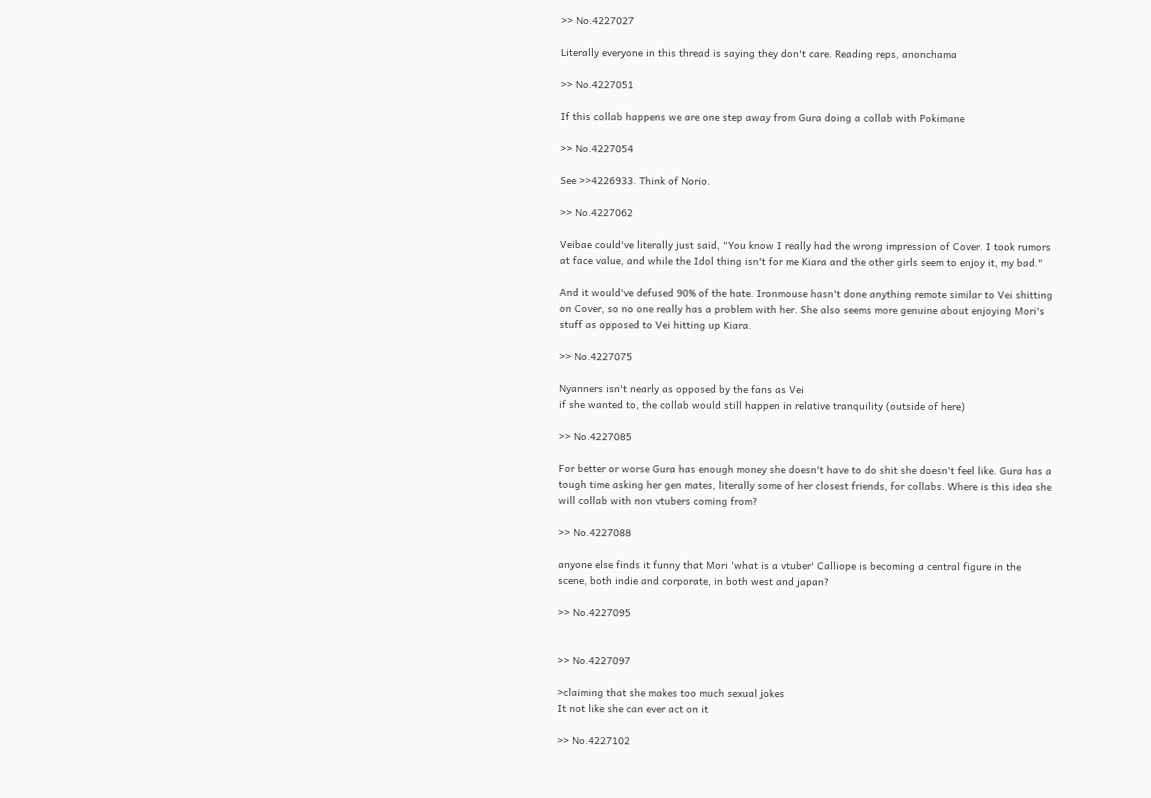>> No.4227027

Literally everyone in this thread is saying they don't care. Reading reps, anonchama

>> No.4227051

If this collab happens we are one step away from Gura doing a collab with Pokimane

>> No.4227054

See >>4226933. Think of Norio.

>> No.4227062

Veibae could've literally just said, "You know I really had the wrong impression of Cover. I took rumors at face value, and while the Idol thing isn't for me Kiara and the other girls seem to enjoy it, my bad."

And it would've defused 90% of the hate. Ironmouse hasn't done anything remote similar to Vei shitting on Cover, so no one really has a problem with her. She also seems more genuine about enjoying Mori's stuff as opposed to Vei hitting up Kiara.

>> No.4227075

Nyanners isn't nearly as opposed by the fans as Vei
if she wanted to, the collab would still happen in relative tranquility (outside of here)

>> No.4227085

For better or worse Gura has enough money she doesn't have to do shit she doesn't feel like. Gura has a tough time asking her gen mates, literally some of her closest friends, for collabs. Where is this idea she will collab with non vtubers coming from?

>> No.4227088

anyone else finds it funny that Mori 'what is a vtuber' Calliope is becoming a central figure in the scene, both indie and corporate, in both west and japan?

>> No.4227095


>> No.4227097

>claiming that she makes too much sexual jokes
It not like she can ever act on it

>> No.4227102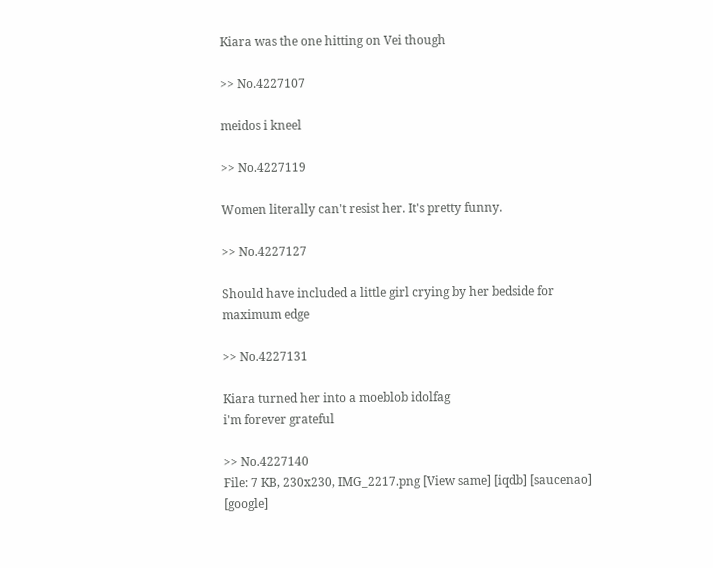Kiara was the one hitting on Vei though

>> No.4227107

meidos i kneel

>> No.4227119

Women literally can't resist her. It's pretty funny.

>> No.4227127

Should have included a little girl crying by her bedside for maximum edge

>> No.4227131

Kiara turned her into a moeblob idolfag
i'm forever grateful

>> No.4227140
File: 7 KB, 230x230, IMG_2217.png [View same] [iqdb] [saucenao] [google]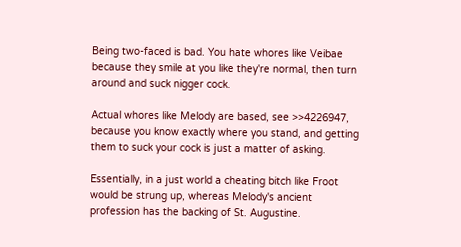Being two-faced is bad. You hate whores like Veibae because they smile at you like they're normal, then turn around and suck nigger cock.

Actual whores like Melody are based, see >>4226947, because you know exactly where you stand, and getting them to suck your cock is just a matter of asking.

Essentially, in a just world a cheating bitch like Froot would be strung up, whereas Melody's ancient profession has the backing of St. Augustine.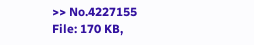>> No.4227155
File: 170 KB,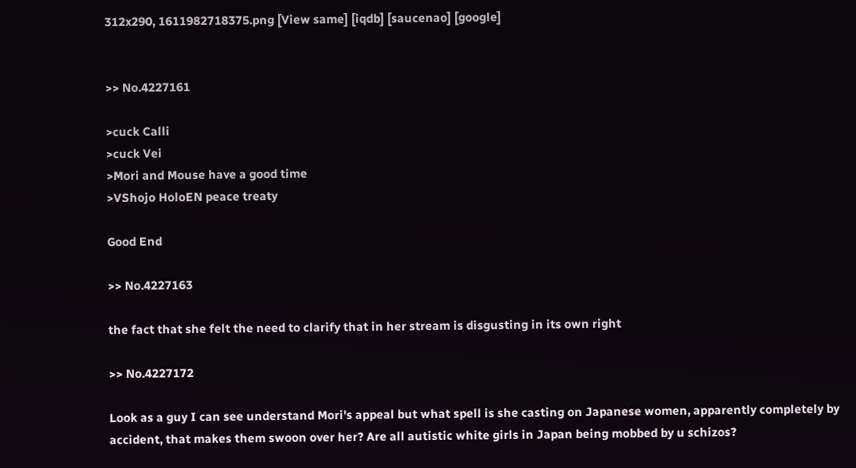312x290, 1611982718375.png [View same] [iqdb] [saucenao] [google]


>> No.4227161

>cuck Calli
>cuck Vei
>Mori and Mouse have a good time
>VShojo HoloEN peace treaty

Good End

>> No.4227163

the fact that she felt the need to clarify that in her stream is disgusting in its own right

>> No.4227172

Look as a guy I can see understand Mori's appeal but what spell is she casting on Japanese women, apparently completely by accident, that makes them swoon over her? Are all autistic white girls in Japan being mobbed by u schizos?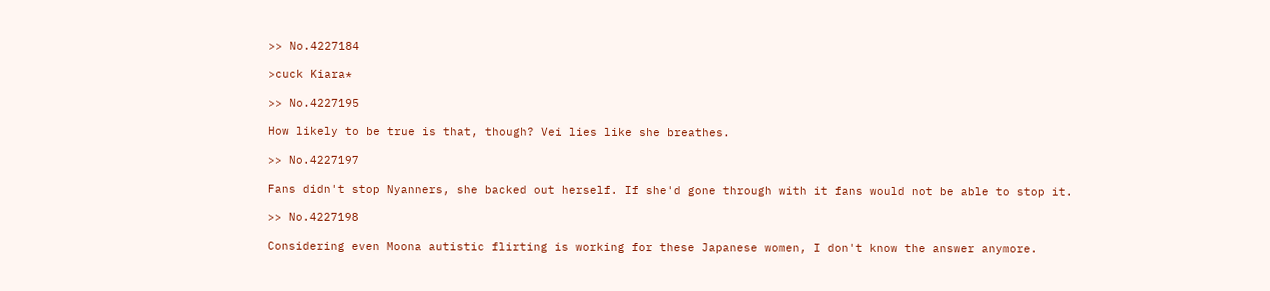>> No.4227184

>cuck Kiara*

>> No.4227195

How likely to be true is that, though? Vei lies like she breathes.

>> No.4227197

Fans didn't stop Nyanners, she backed out herself. If she'd gone through with it fans would not be able to stop it.

>> No.4227198

Considering even Moona autistic flirting is working for these Japanese women, I don't know the answer anymore.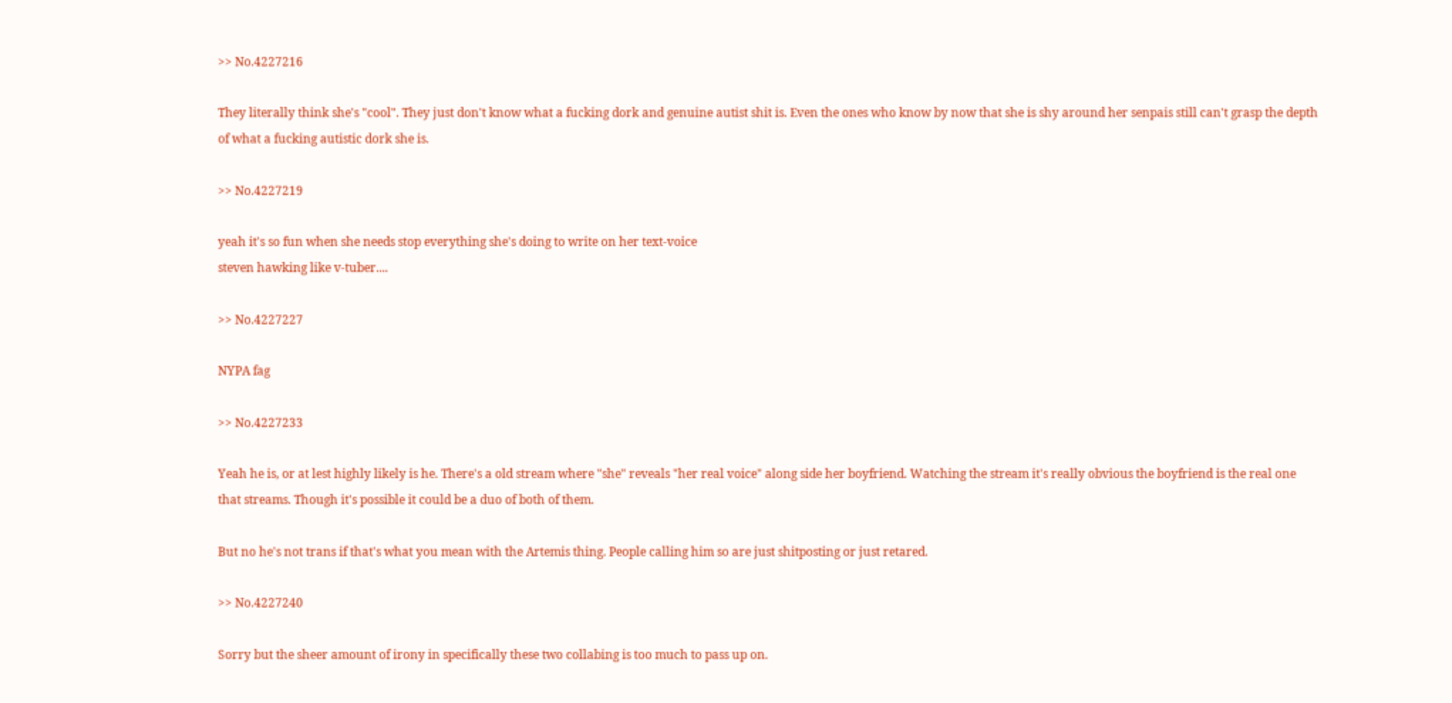>> No.4227216

They literally think she's "cool". They just don't know what a fucking dork and genuine autist shit is. Even the ones who know by now that she is shy around her senpais still can't grasp the depth of what a fucking autistic dork she is.

>> No.4227219

yeah it's so fun when she needs stop everything she's doing to write on her text-voice
steven hawking like v-tuber....

>> No.4227227

NYPA fag

>> No.4227233

Yeah he is, or at lest highly likely is he. There's a old stream where "she" reveals "her real voice" along side her boyfriend. Watching the stream it's really obvious the boyfriend is the real one that streams. Though it's possible it could be a duo of both of them.

But no he's not trans if that's what you mean with the Artemis thing. People calling him so are just shitposting or just retared.

>> No.4227240

Sorry but the sheer amount of irony in specifically these two collabing is too much to pass up on.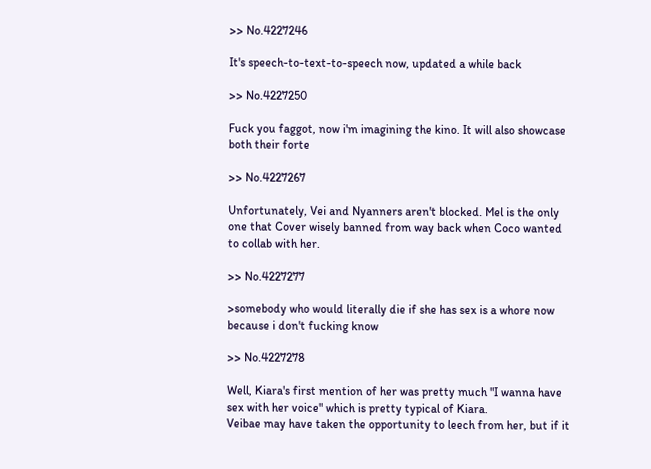>> No.4227246

It's speech-to-text-to-speech now, updated a while back

>> No.4227250

Fuck you faggot, now i'm imagining the kino. It will also showcase both their forte

>> No.4227267

Unfortunately, Vei and Nyanners aren't blocked. Mel is the only one that Cover wisely banned from way back when Coco wanted to collab with her.

>> No.4227277

>somebody who would literally die if she has sex is a whore now because i don't fucking know

>> No.4227278

Well, Kiara's first mention of her was pretty much "I wanna have sex with her voice" which is pretty typical of Kiara.
Veibae may have taken the opportunity to leech from her, but if it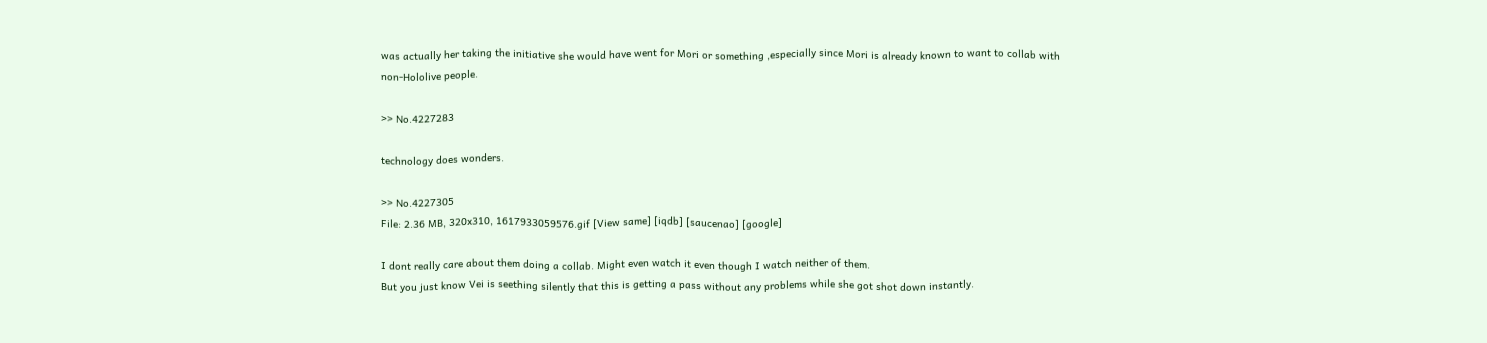was actually her taking the initiative she would have went for Mori or something ,especially since Mori is already known to want to collab with non-Hololive people.

>> No.4227283

technology does wonders.

>> No.4227305
File: 2.36 MB, 320x310, 1617933059576.gif [View same] [iqdb] [saucenao] [google]

I dont really care about them doing a collab. Might even watch it even though I watch neither of them.
But you just know Vei is seething silently that this is getting a pass without any problems while she got shot down instantly.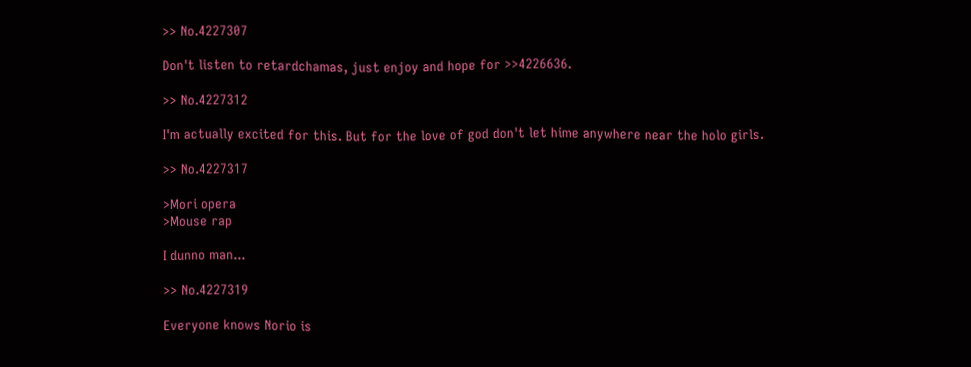>> No.4227307

Don't listen to retardchamas, just enjoy and hope for >>4226636.

>> No.4227312

I'm actually excited for this. But for the love of god don't let hime anywhere near the holo girls.

>> No.4227317

>Mori opera
>Mouse rap

I dunno man...

>> No.4227319

Everyone knows Norio is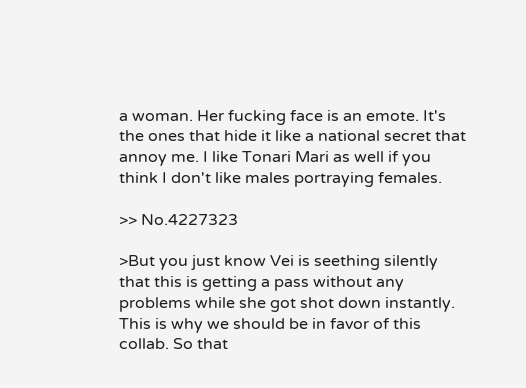a woman. Her fucking face is an emote. It's the ones that hide it like a national secret that annoy me. I like Tonari Mari as well if you think I don't like males portraying females.

>> No.4227323

>But you just know Vei is seething silently that this is getting a pass without any problems while she got shot down instantly.
This is why we should be in favor of this collab. So that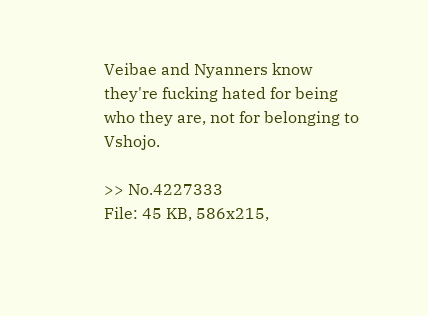Veibae and Nyanners know they're fucking hated for being who they are, not for belonging to Vshojo.

>> No.4227333
File: 45 KB, 586x215,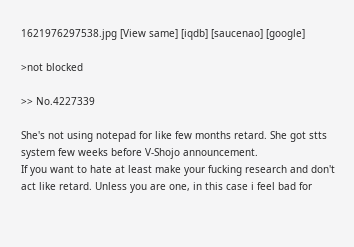1621976297538.jpg [View same] [iqdb] [saucenao] [google]

>not blocked

>> No.4227339

She's not using notepad for like few months retard. She got stts system few weeks before V-Shojo announcement.
If you want to hate at least make your fucking research and don't act like retard. Unless you are one, in this case i feel bad for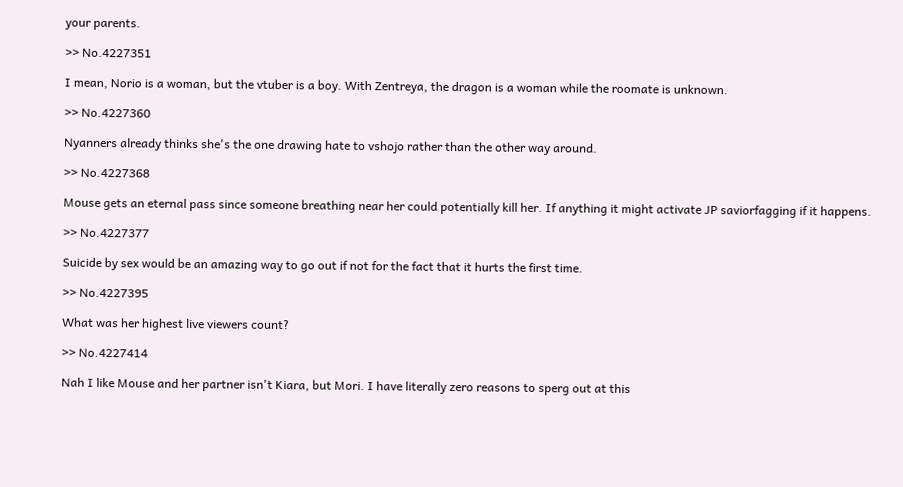your parents.

>> No.4227351

I mean, Norio is a woman, but the vtuber is a boy. With Zentreya, the dragon is a woman while the roomate is unknown.

>> No.4227360

Nyanners already thinks she's the one drawing hate to vshojo rather than the other way around.

>> No.4227368

Mouse gets an eternal pass since someone breathing near her could potentially kill her. If anything it might activate JP saviorfagging if it happens.

>> No.4227377

Suicide by sex would be an amazing way to go out if not for the fact that it hurts the first time.

>> No.4227395

What was her highest live viewers count?

>> No.4227414

Nah I like Mouse and her partner isn't Kiara, but Mori. I have literally zero reasons to sperg out at this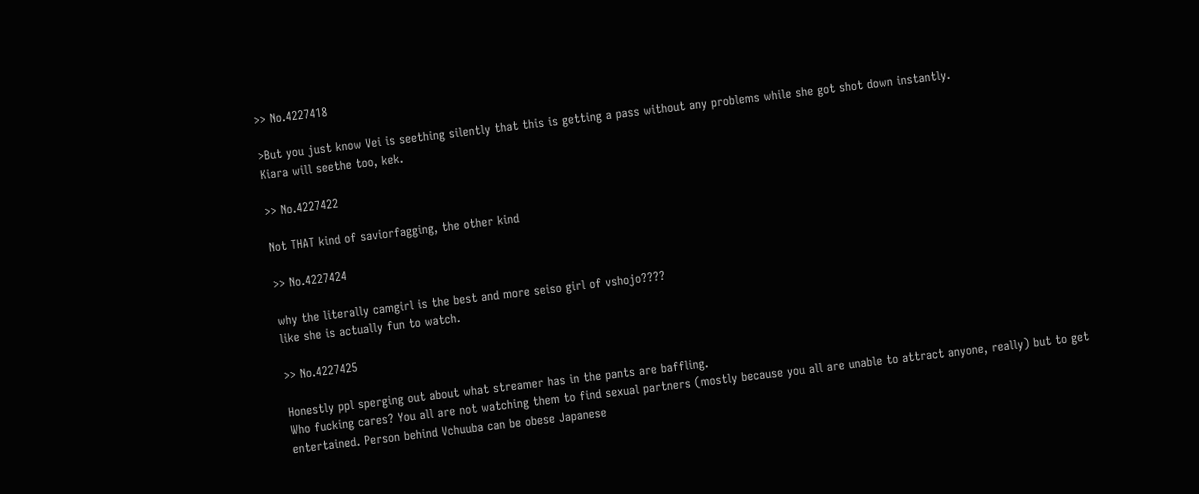>> No.4227418

>But you just know Vei is seething silently that this is getting a pass without any problems while she got shot down instantly.
Kiara will seethe too, kek.

>> No.4227422

Not THAT kind of saviorfagging, the other kind

>> No.4227424

why the literally camgirl is the best and more seiso girl of vshojo????
like she is actually fun to watch.

>> No.4227425

Honestly ppl sperging out about what streamer has in the pants are baffling.
Who fucking cares? You all are not watching them to find sexual partners (mostly because you all are unable to attract anyone, really) but to get entertained. Person behind Vchuuba can be obese Japanese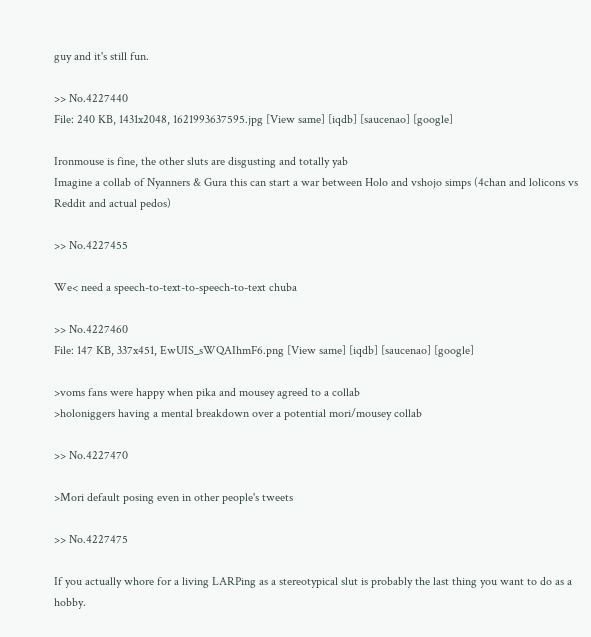guy and it's still fun.

>> No.4227440
File: 240 KB, 1431x2048, 1621993637595.jpg [View same] [iqdb] [saucenao] [google]

Ironmouse is fine, the other sluts are disgusting and totally yab
Imagine a collab of Nyanners & Gura this can start a war between Holo and vshojo simps (4chan and lolicons vs Reddit and actual pedos)

>> No.4227455

We< need a speech-to-text-to-speech-to-text chuba

>> No.4227460
File: 147 KB, 337x451, EwUIS_sWQAIhmF6.png [View same] [iqdb] [saucenao] [google]

>voms fans were happy when pika and mousey agreed to a collab
>holoniggers having a mental breakdown over a potential mori/mousey collab

>> No.4227470

>Mori default posing even in other people's tweets

>> No.4227475

If you actually whore for a living LARPing as a stereotypical slut is probably the last thing you want to do as a hobby.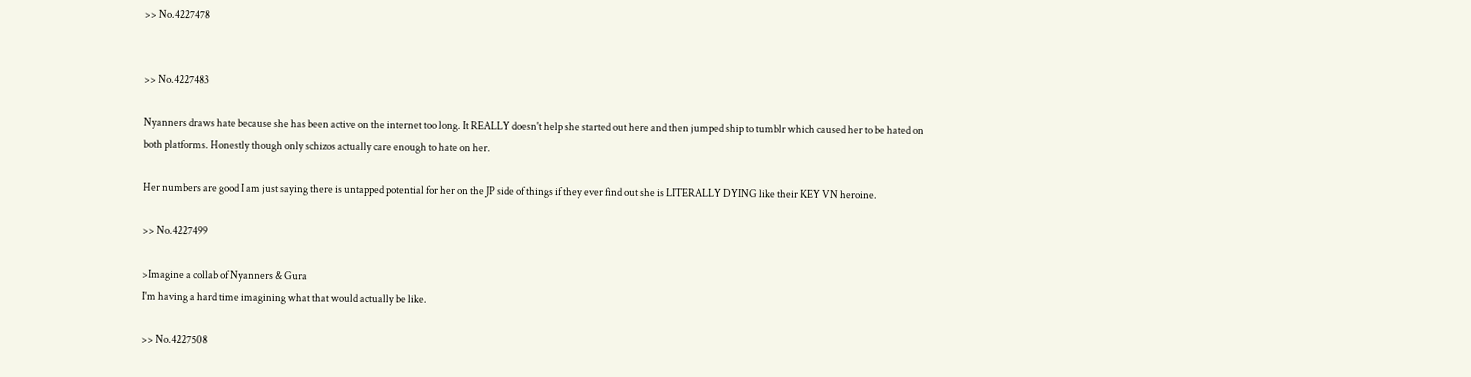>> No.4227478


>> No.4227483

Nyanners draws hate because she has been active on the internet too long. It REALLY doesn't help she started out here and then jumped ship to tumblr which caused her to be hated on both platforms. Honestly though only schizos actually care enough to hate on her.

Her numbers are good I am just saying there is untapped potential for her on the JP side of things if they ever find out she is LITERALLY DYING like their KEY VN heroine.

>> No.4227499

>Imagine a collab of Nyanners & Gura
I'm having a hard time imagining what that would actually be like.

>> No.4227508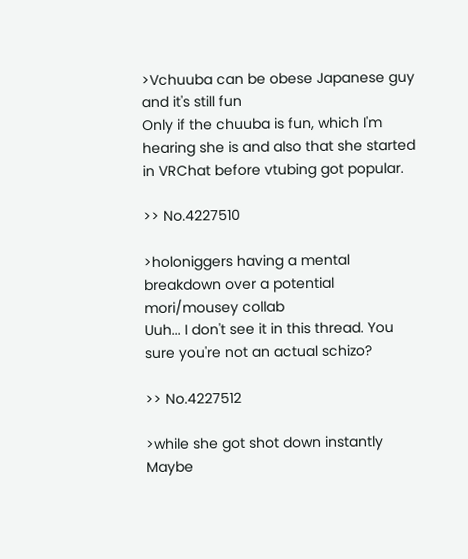>Vchuuba can be obese Japanese guy and it's still fun
Only if the chuuba is fun, which I'm hearing she is and also that she started in VRChat before vtubing got popular.

>> No.4227510

>holoniggers having a mental breakdown over a potential mori/mousey collab
Uuh... I don't see it in this thread. You sure you're not an actual schizo?

>> No.4227512

>while she got shot down instantly
Maybe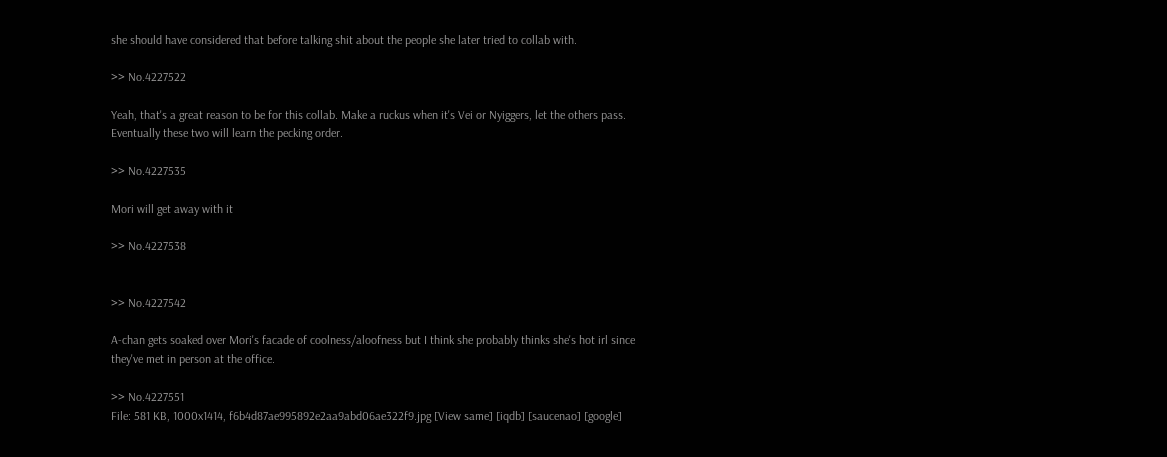she should have considered that before talking shit about the people she later tried to collab with.

>> No.4227522

Yeah, that's a great reason to be for this collab. Make a ruckus when it's Vei or Nyiggers, let the others pass. Eventually these two will learn the pecking order.

>> No.4227535

Mori will get away with it

>> No.4227538


>> No.4227542

A-chan gets soaked over Mori's facade of coolness/aloofness but I think she probably thinks she's hot irl since they've met in person at the office.

>> No.4227551
File: 581 KB, 1000x1414, f6b4d87ae995892e2aa9abd06ae322f9.jpg [View same] [iqdb] [saucenao] [google]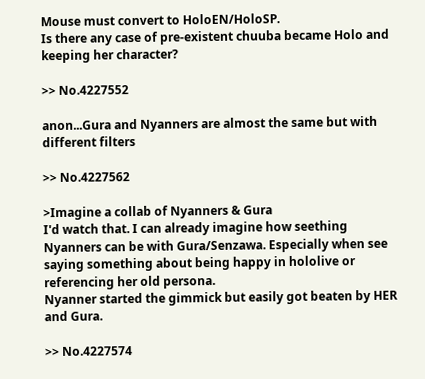Mouse must convert to HoloEN/HoloSP.
Is there any case of pre-existent chuuba became Holo and keeping her character?

>> No.4227552

anon...Gura and Nyanners are almost the same but with different filters

>> No.4227562

>Imagine a collab of Nyanners & Gura
I'd watch that. I can already imagine how seething Nyanners can be with Gura/Senzawa. Especially when see saying something about being happy in hololive or referencing her old persona.
Nyanner started the gimmick but easily got beaten by HER and Gura.

>> No.4227574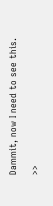Dammit, now I need to see this.

>>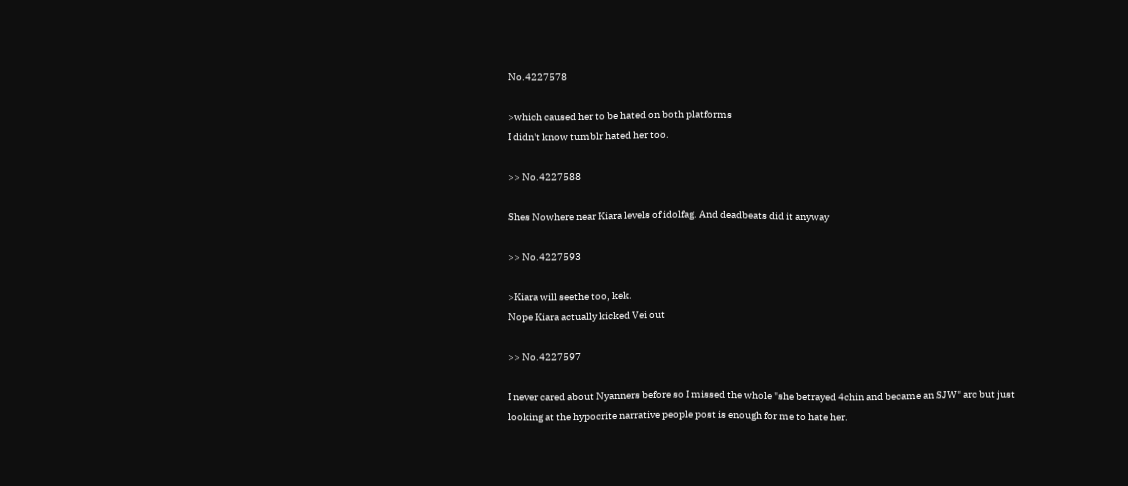No.4227578

>which caused her to be hated on both platforms
I didn't know tumblr hated her too.

>> No.4227588

Shes Nowhere near Kiara levels of idolfag. And deadbeats did it anyway

>> No.4227593

>Kiara will seethe too, kek.
Nope Kiara actually kicked Vei out

>> No.4227597

I never cared about Nyanners before so I missed the whole "she betrayed 4chin and became an SJW" arc but just looking at the hypocrite narrative people post is enough for me to hate her.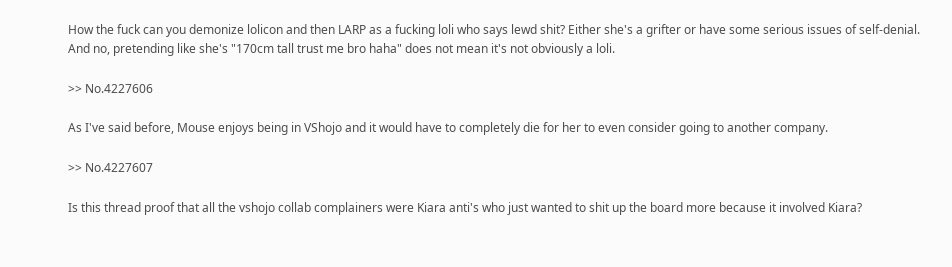How the fuck can you demonize lolicon and then LARP as a fucking loli who says lewd shit? Either she's a grifter or have some serious issues of self-denial.
And no, pretending like she's "170cm tall trust me bro haha" does not mean it's not obviously a loli.

>> No.4227606

As I've said before, Mouse enjoys being in VShojo and it would have to completely die for her to even consider going to another company.

>> No.4227607

Is this thread proof that all the vshojo collab complainers were Kiara anti's who just wanted to shit up the board more because it involved Kiara?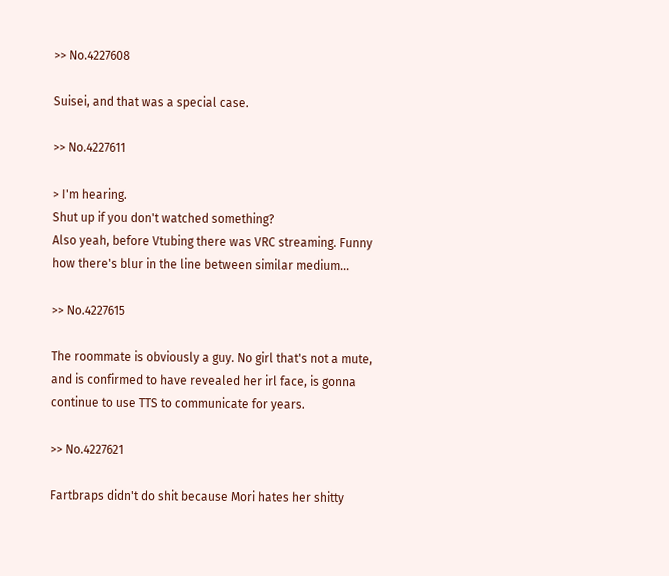>> No.4227608

Suisei, and that was a special case.

>> No.4227611

> I'm hearing.
Shut up if you don't watched something?
Also yeah, before Vtubing there was VRC streaming. Funny how there's blur in the line between similar medium...

>> No.4227615

The roommate is obviously a guy. No girl that's not a mute, and is confirmed to have revealed her irl face, is gonna continue to use TTS to communicate for years.

>> No.4227621

Fartbraps didn't do shit because Mori hates her shitty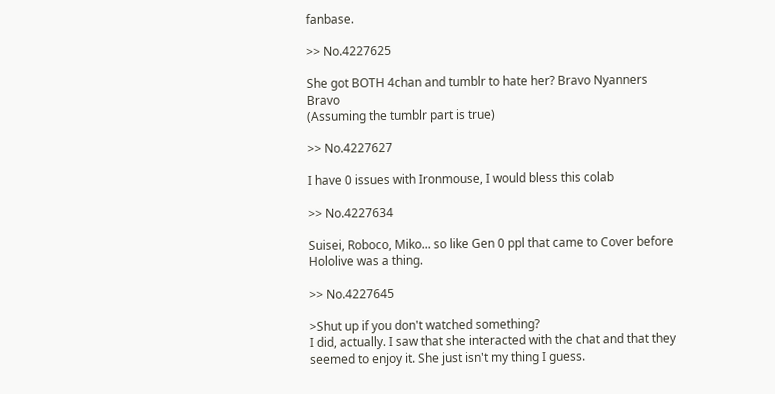fanbase.

>> No.4227625

She got BOTH 4chan and tumblr to hate her? Bravo Nyanners Bravo
(Assuming the tumblr part is true)

>> No.4227627

I have 0 issues with Ironmouse, I would bless this colab

>> No.4227634

Suisei, Roboco, Miko... so like Gen 0 ppl that came to Cover before Hololive was a thing.

>> No.4227645

>Shut up if you don't watched something?
I did, actually. I saw that she interacted with the chat and that they seemed to enjoy it. She just isn't my thing I guess.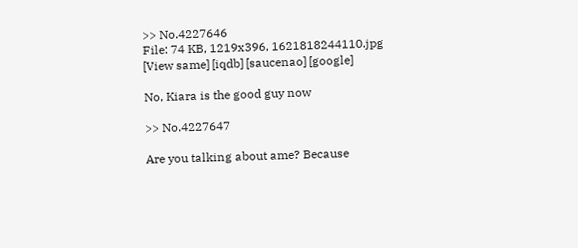>> No.4227646
File: 74 KB, 1219x396, 1621818244110.jpg [View same] [iqdb] [saucenao] [google]

No, Kiara is the good guy now

>> No.4227647

Are you talking about ame? Because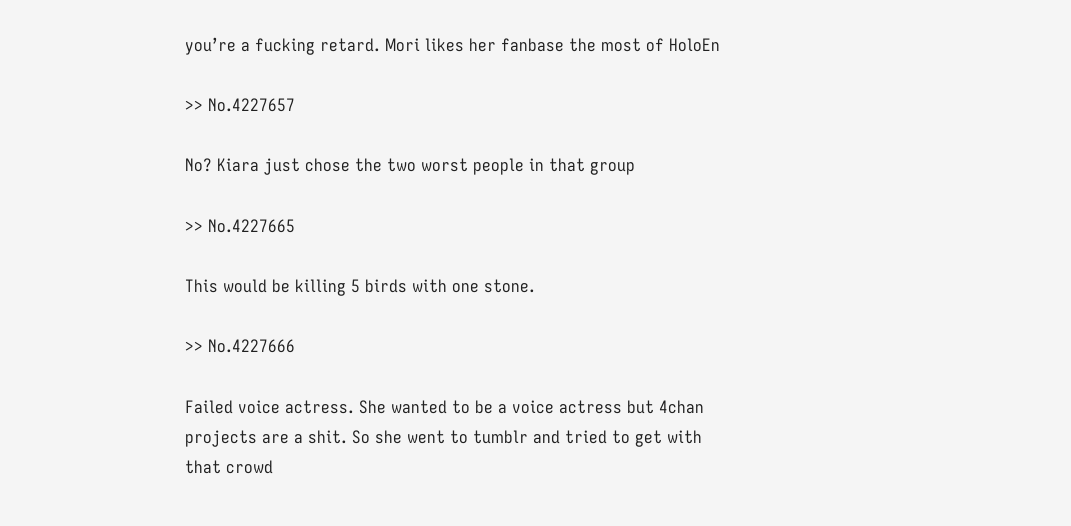you’re a fucking retard. Mori likes her fanbase the most of HoloEn

>> No.4227657

No? Kiara just chose the two worst people in that group

>> No.4227665

This would be killing 5 birds with one stone.

>> No.4227666

Failed voice actress. She wanted to be a voice actress but 4chan projects are a shit. So she went to tumblr and tried to get with that crowd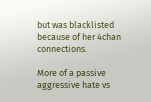but was blacklisted because of her 4chan connections.

More of a passive aggressive hate vs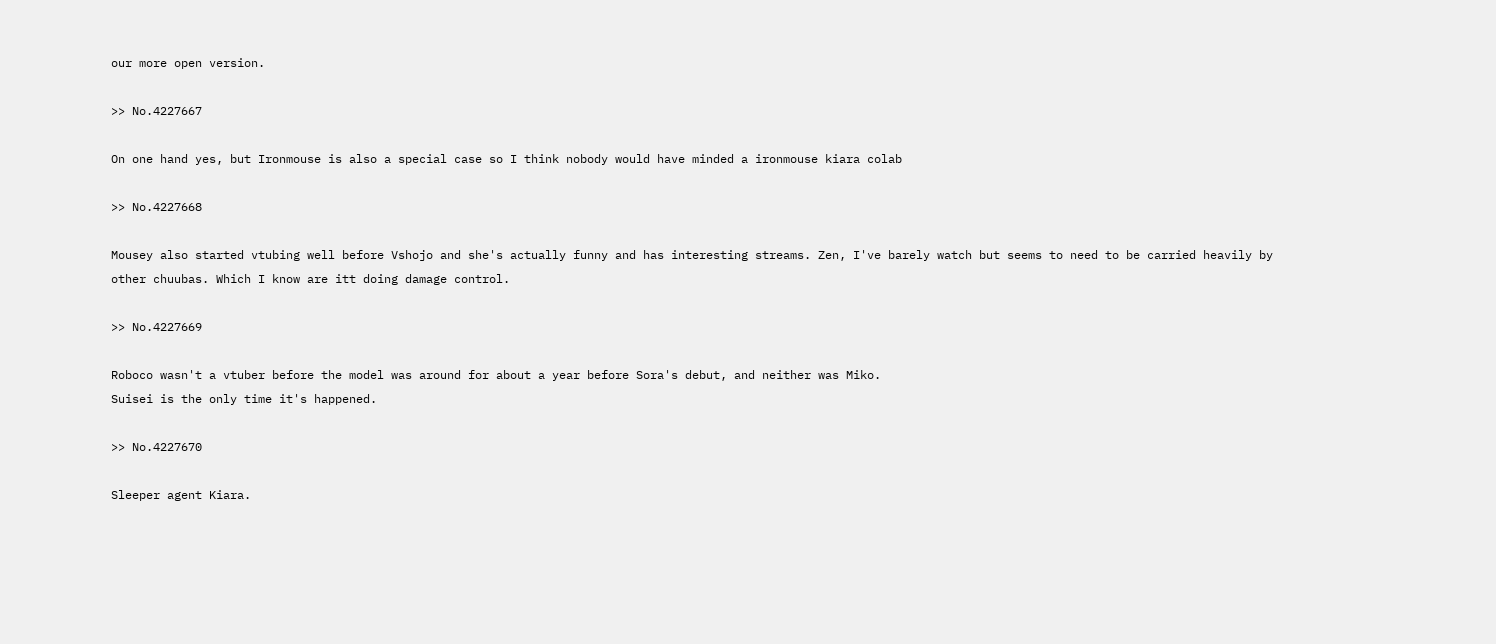our more open version.

>> No.4227667

On one hand yes, but Ironmouse is also a special case so I think nobody would have minded a ironmouse kiara colab

>> No.4227668

Mousey also started vtubing well before Vshojo and she's actually funny and has interesting streams. Zen, I've barely watch but seems to need to be carried heavily by other chuubas. Which I know are itt doing damage control.

>> No.4227669

Roboco wasn't a vtuber before the model was around for about a year before Sora's debut, and neither was Miko.
Suisei is the only time it's happened.

>> No.4227670

Sleeper agent Kiara.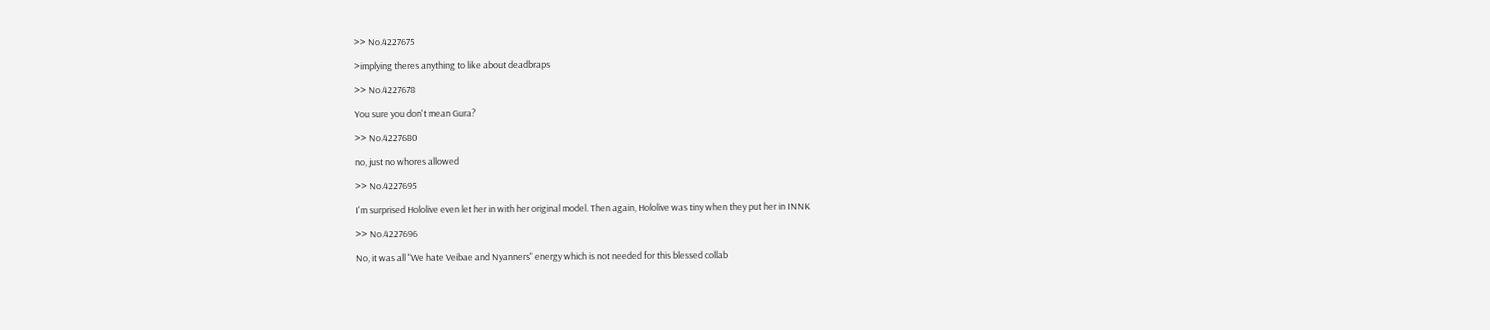>> No.4227675

>implying theres anything to like about deadbraps

>> No.4227678

You sure you don't mean Gura?

>> No.4227680

no, just no whores allowed

>> No.4227695

I'm surprised Hololive even let her in with her original model. Then again, Hololive was tiny when they put her in INNK

>> No.4227696

No, it was all "We hate Veibae and Nyanners" energy which is not needed for this blessed collab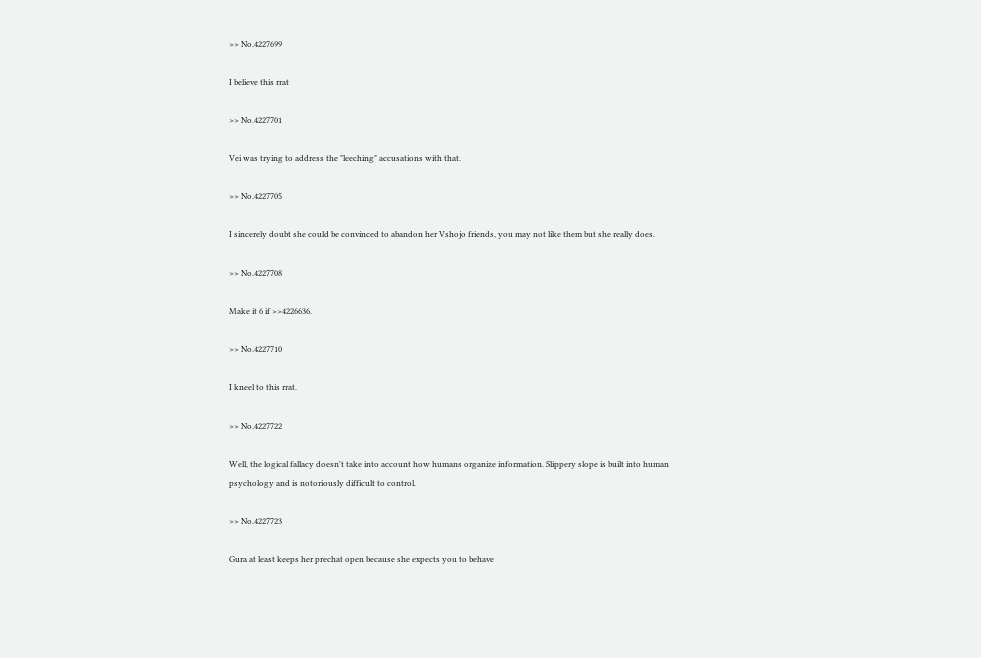>> No.4227699

I believe this rrat

>> No.4227701

Vei was trying to address the "leeching" accusations with that.

>> No.4227705

I sincerely doubt she could be convinced to abandon her Vshojo friends, you may not like them but she really does.

>> No.4227708

Make it 6 if >>4226636.

>> No.4227710

I kneel to this rrat.

>> No.4227722

Well, the logical fallacy doesn't take into account how humans organize information. Slippery slope is built into human psychology and is notoriously difficult to control.

>> No.4227723

Gura at least keeps her prechat open because she expects you to behave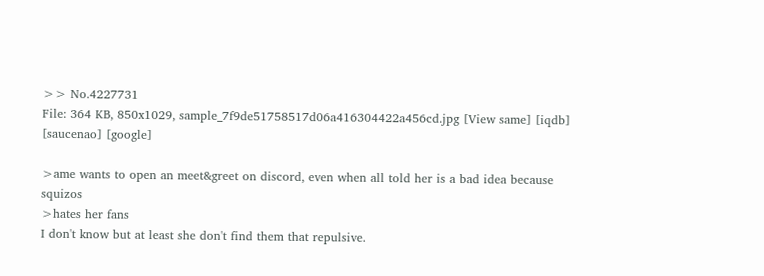>> No.4227731
File: 364 KB, 850x1029, sample_7f9de51758517d06a416304422a456cd.jpg [View same] [iqdb] [saucenao] [google]

>ame wants to open an meet&greet on discord, even when all told her is a bad idea because squizos
>hates her fans
I don't know but at least she don't find them that repulsive.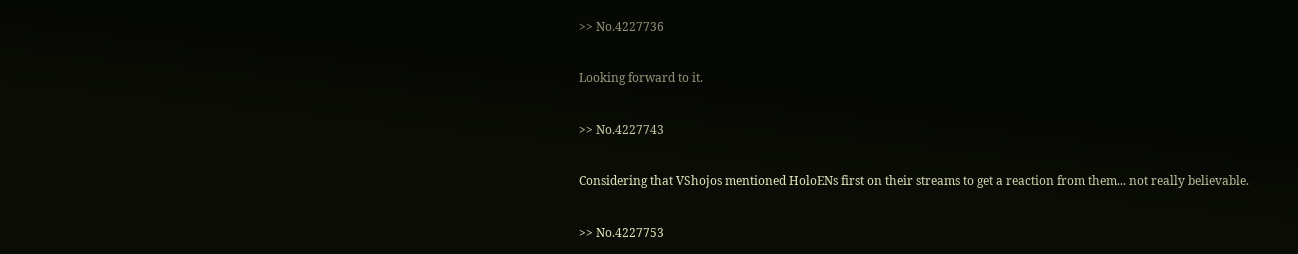>> No.4227736

Looking forward to it.

>> No.4227743

Considering that VShojos mentioned HoloENs first on their streams to get a reaction from them... not really believable.

>> No.4227753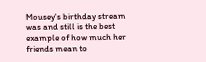Mousey's birthday stream was and still is the best example of how much her friends mean to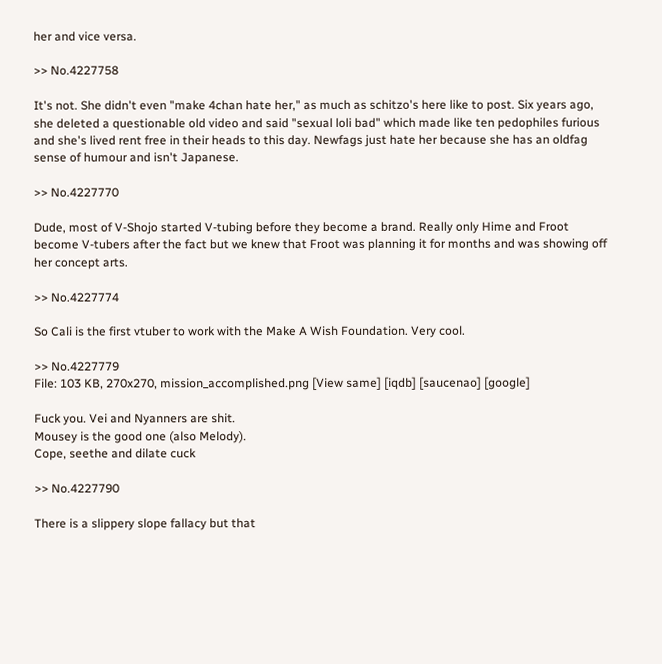her and vice versa.

>> No.4227758

It's not. She didn't even "make 4chan hate her," as much as schitzo's here like to post. Six years ago, she deleted a questionable old video and said "sexual loli bad" which made like ten pedophiles furious and she's lived rent free in their heads to this day. Newfags just hate her because she has an oldfag sense of humour and isn't Japanese.

>> No.4227770

Dude, most of V-Shojo started V-tubing before they become a brand. Really only Hime and Froot become V-tubers after the fact but we knew that Froot was planning it for months and was showing off her concept arts.

>> No.4227774

So Cali is the first vtuber to work with the Make A Wish Foundation. Very cool.

>> No.4227779
File: 103 KB, 270x270, mission_accomplished.png [View same] [iqdb] [saucenao] [google]

Fuck you. Vei and Nyanners are shit.
Mousey is the good one (also Melody).
Cope, seethe and dilate cuck

>> No.4227790

There is a slippery slope fallacy but that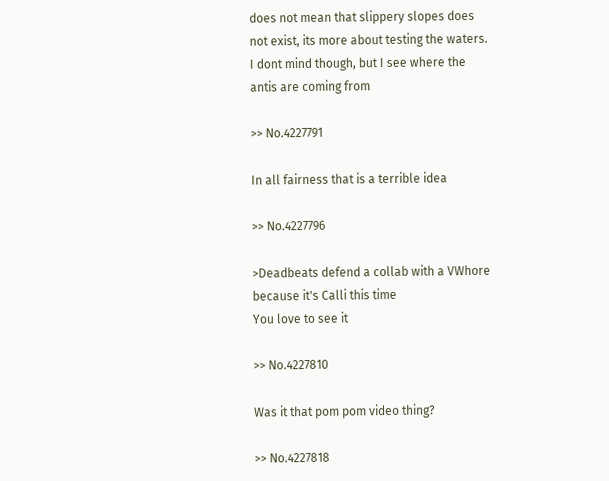does not mean that slippery slopes does not exist, its more about testing the waters.
I dont mind though, but I see where the antis are coming from

>> No.4227791

In all fairness that is a terrible idea

>> No.4227796

>Deadbeats defend a collab with a VWhore because it's Calli this time
You love to see it

>> No.4227810

Was it that pom pom video thing?

>> No.4227818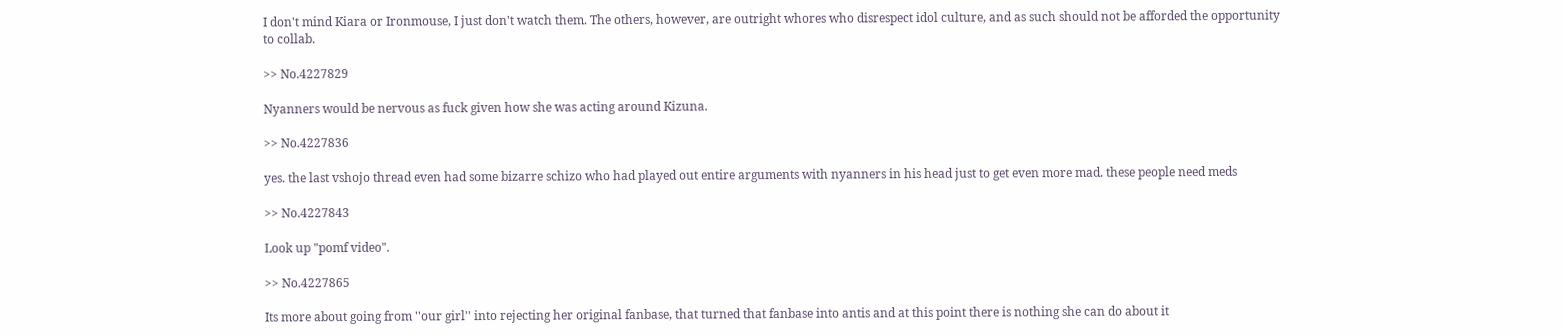I don't mind Kiara or Ironmouse, I just don't watch them. The others, however, are outright whores who disrespect idol culture, and as such should not be afforded the opportunity to collab.

>> No.4227829

Nyanners would be nervous as fuck given how she was acting around Kizuna.

>> No.4227836

yes. the last vshojo thread even had some bizarre schizo who had played out entire arguments with nyanners in his head just to get even more mad. these people need meds

>> No.4227843

Look up "pomf video".

>> No.4227865

Its more about going from ''our girl'' into rejecting her original fanbase, that turned that fanbase into antis and at this point there is nothing she can do about it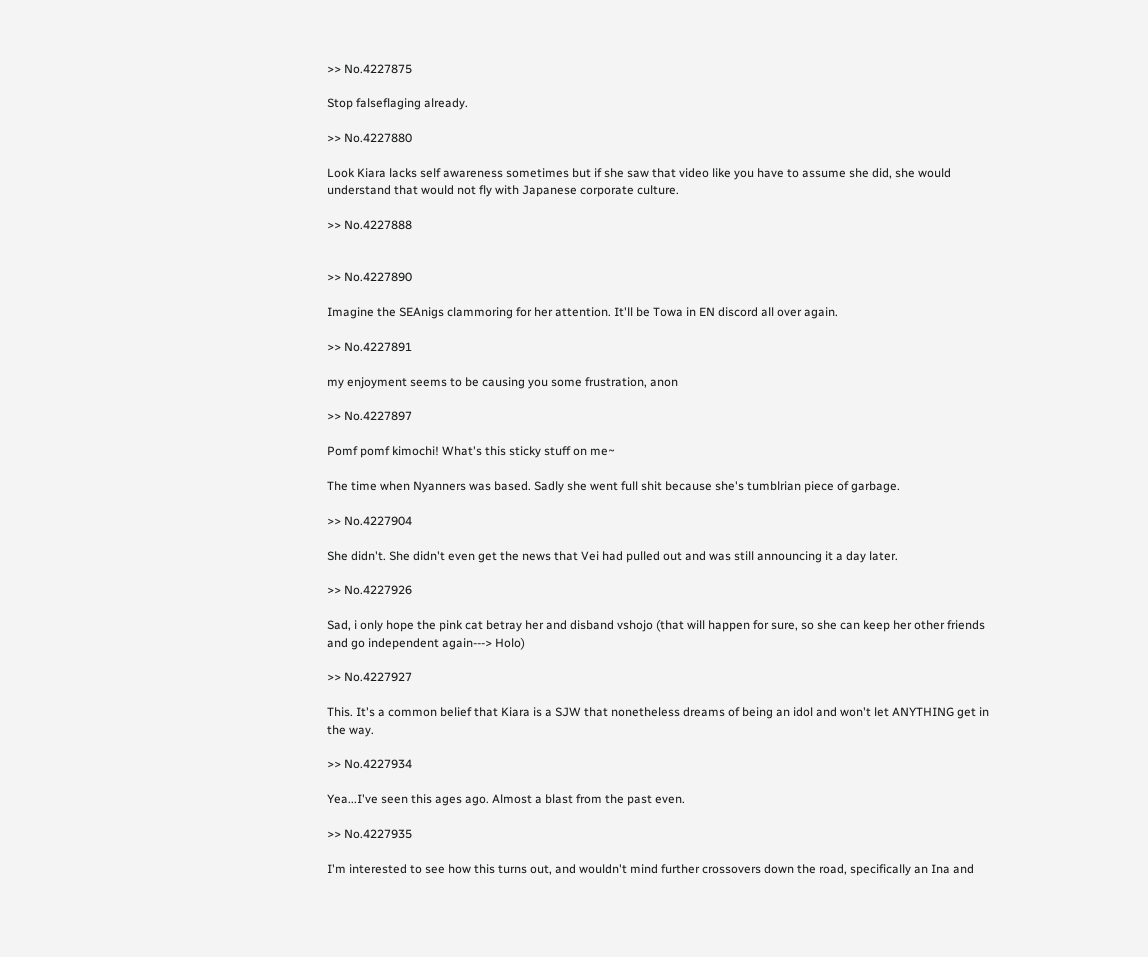>> No.4227875

Stop falseflaging already.

>> No.4227880

Look Kiara lacks self awareness sometimes but if she saw that video like you have to assume she did, she would understand that would not fly with Japanese corporate culture.

>> No.4227888


>> No.4227890

Imagine the SEAnigs clammoring for her attention. It'll be Towa in EN discord all over again.

>> No.4227891

my enjoyment seems to be causing you some frustration, anon

>> No.4227897

Pomf pomf kimochi! What's this sticky stuff on me~

The time when Nyanners was based. Sadly she went full shit because she's tumblrian piece of garbage.

>> No.4227904

She didn't. She didn't even get the news that Vei had pulled out and was still announcing it a day later.

>> No.4227926

Sad, i only hope the pink cat betray her and disband vshojo (that will happen for sure, so she can keep her other friends and go independent again---> Holo)

>> No.4227927

This. It's a common belief that Kiara is a SJW that nonetheless dreams of being an idol and won't let ANYTHING get in the way.

>> No.4227934

Yea...I've seen this ages ago. Almost a blast from the past even.

>> No.4227935

I'm interested to see how this turns out, and wouldn't mind further crossovers down the road, specifically an Ina and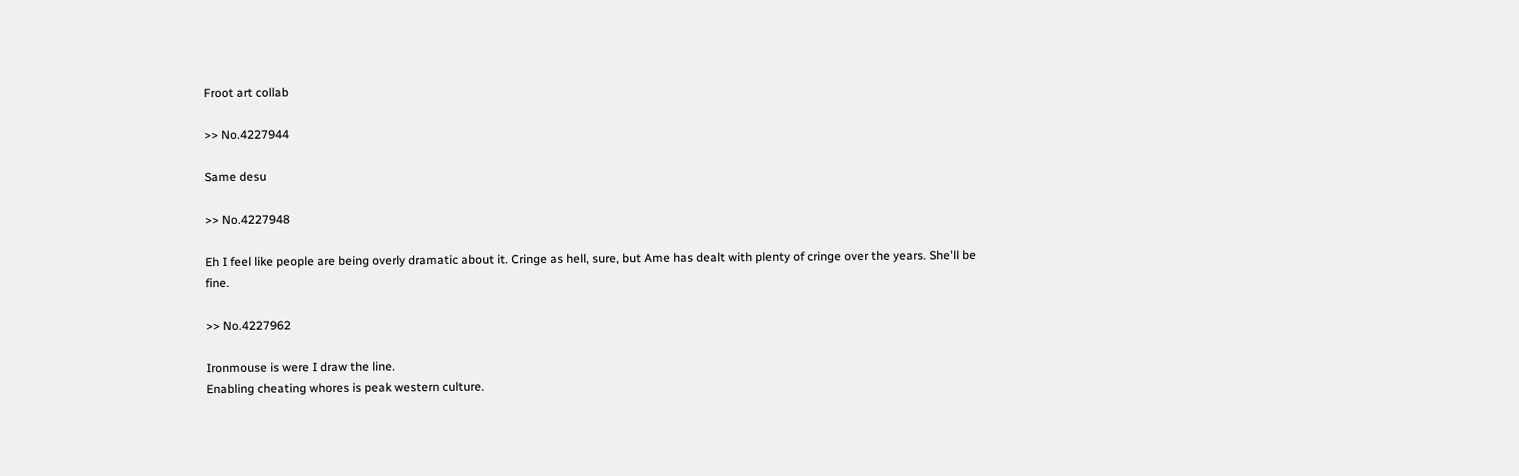Froot art collab

>> No.4227944

Same desu

>> No.4227948

Eh I feel like people are being overly dramatic about it. Cringe as hell, sure, but Ame has dealt with plenty of cringe over the years. She'll be fine.

>> No.4227962

Ironmouse is were I draw the line.
Enabling cheating whores is peak western culture.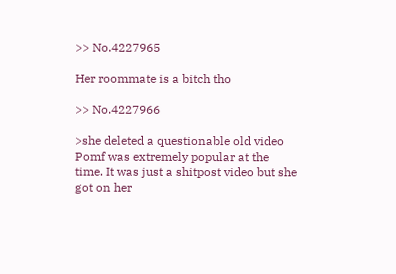>> No.4227965

Her roommate is a bitch tho

>> No.4227966

>she deleted a questionable old video
Pomf was extremely popular at the time. It was just a shitpost video but she got on her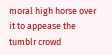moral high horse over it to appease the tumblr crowd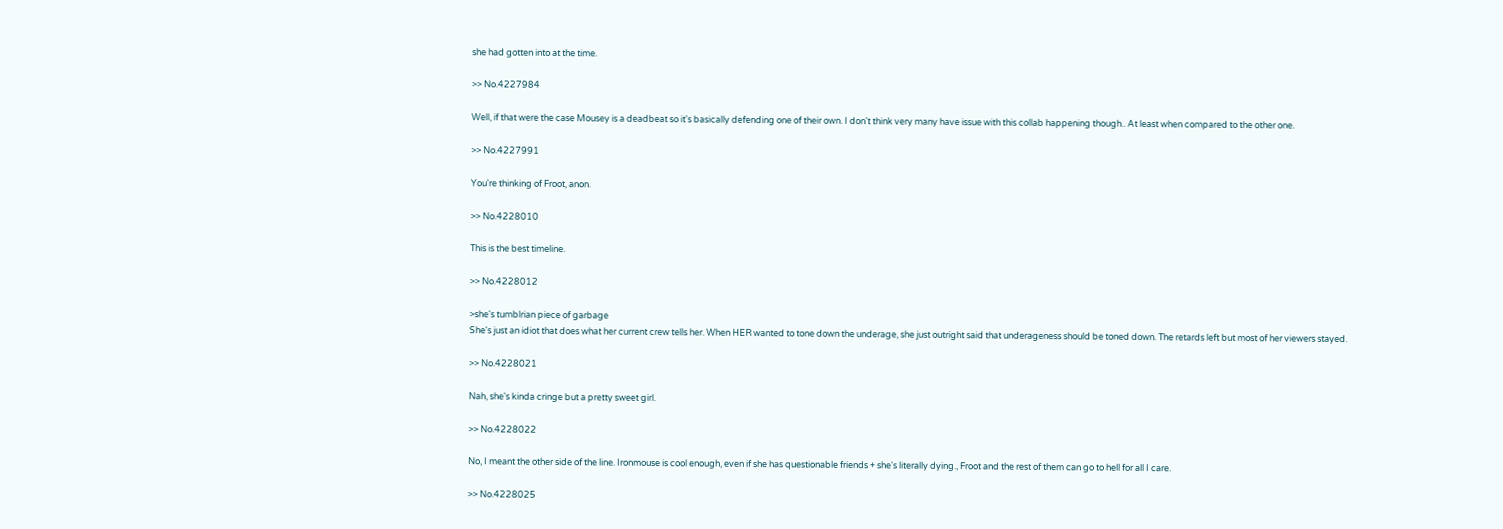she had gotten into at the time.

>> No.4227984

Well, if that were the case Mousey is a deadbeat so it's basically defending one of their own. I don't think very many have issue with this collab happening though.. At least when compared to the other one.

>> No.4227991

You're thinking of Froot, anon.

>> No.4228010

This is the best timeline.

>> No.4228012

>she's tumblrian piece of garbage
She's just an idiot that does what her current crew tells her. When HER wanted to tone down the underage, she just outright said that underageness should be toned down. The retards left but most of her viewers stayed.

>> No.4228021

Nah, she's kinda cringe but a pretty sweet girl.

>> No.4228022

No, I meant the other side of the line. Ironmouse is cool enough, even if she has questionable friends + she's literally dying., Froot and the rest of them can go to hell for all I care.

>> No.4228025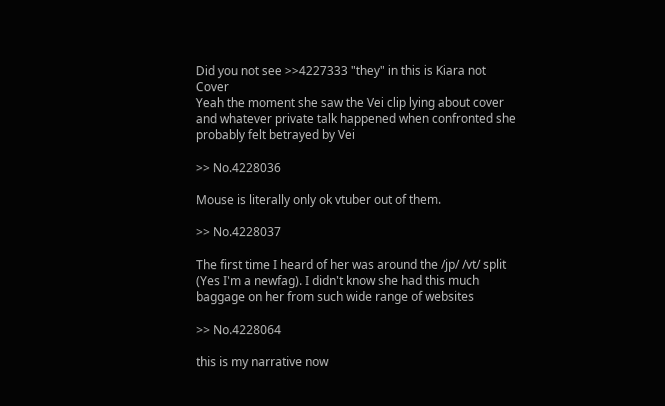Did you not see >>4227333 "they" in this is Kiara not Cover
Yeah the moment she saw the Vei clip lying about cover and whatever private talk happened when confronted she probably felt betrayed by Vei

>> No.4228036

Mouse is literally only ok vtuber out of them.

>> No.4228037

The first time I heard of her was around the /jp/ /vt/ split (Yes I'm a newfag). I didn't know she had this much baggage on her from such wide range of websites

>> No.4228064

this is my narrative now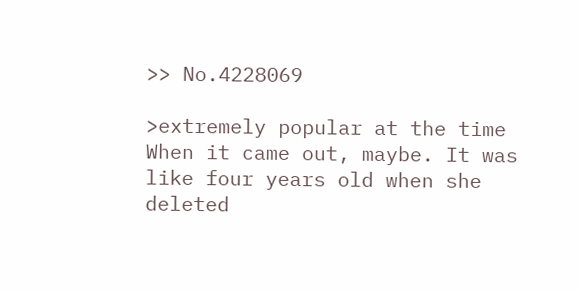>> No.4228069

>extremely popular at the time
When it came out, maybe. It was like four years old when she deleted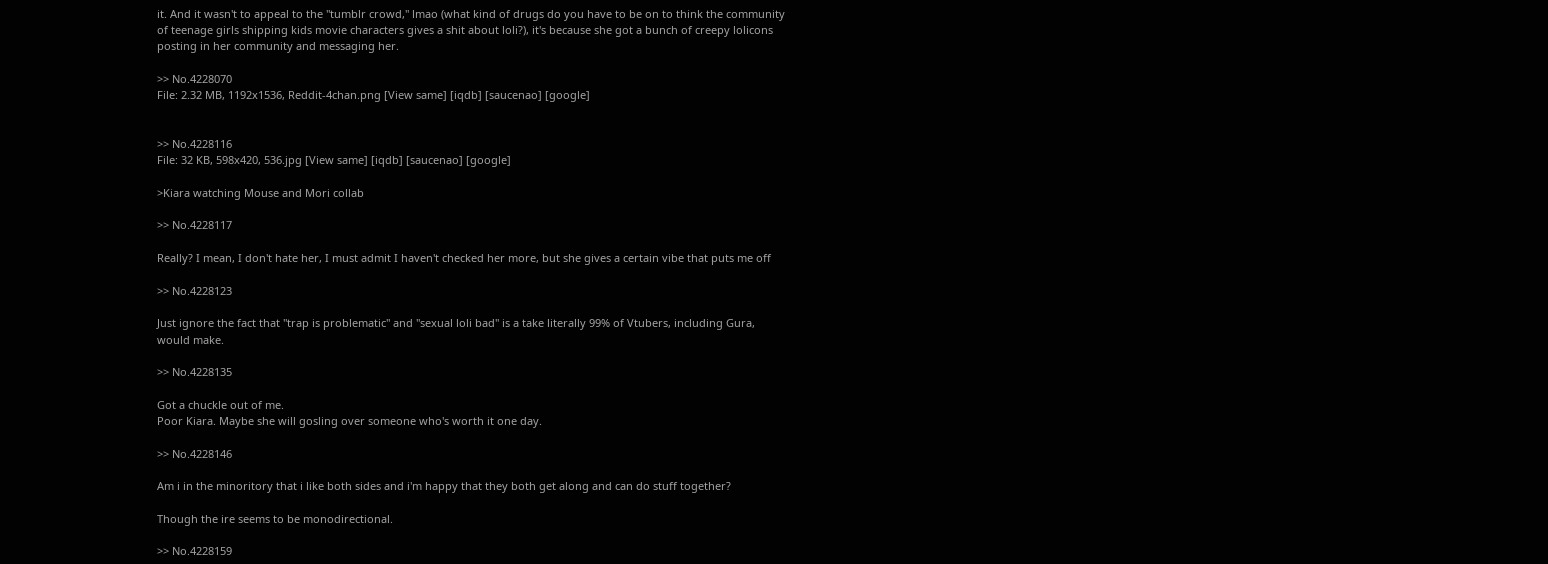it. And it wasn't to appeal to the "tumblr crowd," lmao (what kind of drugs do you have to be on to think the community of teenage girls shipping kids movie characters gives a shit about loli?), it's because she got a bunch of creepy lolicons posting in her community and messaging her.

>> No.4228070
File: 2.32 MB, 1192x1536, Reddit-4chan.png [View same] [iqdb] [saucenao] [google]


>> No.4228116
File: 32 KB, 598x420, 536.jpg [View same] [iqdb] [saucenao] [google]

>Kiara watching Mouse and Mori collab

>> No.4228117

Really? I mean, I don't hate her, I must admit I haven't checked her more, but she gives a certain vibe that puts me off

>> No.4228123

Just ignore the fact that "trap is problematic" and "sexual loli bad" is a take literally 99% of Vtubers, including Gura, would make.

>> No.4228135

Got a chuckle out of me.
Poor Kiara. Maybe she will gosling over someone who's worth it one day.

>> No.4228146

Am i in the minoritory that i like both sides and i'm happy that they both get along and can do stuff together?

Though the ire seems to be monodirectional.

>> No.4228159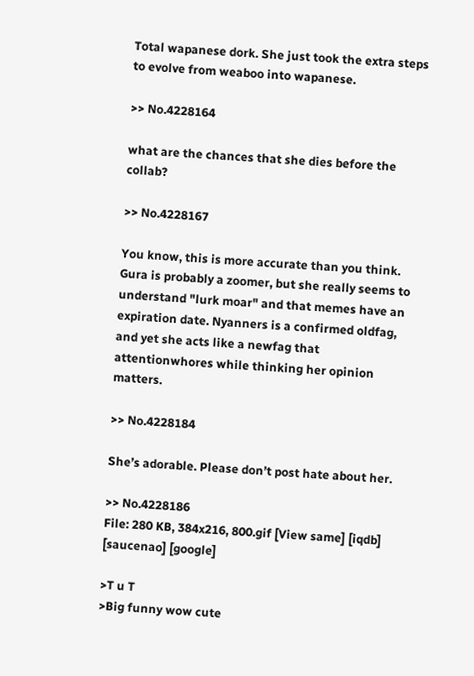Total wapanese dork. She just took the extra steps to evolve from weaboo into wapanese.

>> No.4228164

what are the chances that she dies before the collab?

>> No.4228167

You know, this is more accurate than you think. Gura is probably a zoomer, but she really seems to understand "lurk moar" and that memes have an expiration date. Nyanners is a confirmed oldfag, and yet she acts like a newfag that attentionwhores while thinking her opinion matters.

>> No.4228184

She’s adorable. Please don’t post hate about her.

>> No.4228186
File: 280 KB, 384x216, 800.gif [View same] [iqdb] [saucenao] [google]

>T u T
>Big funny wow cute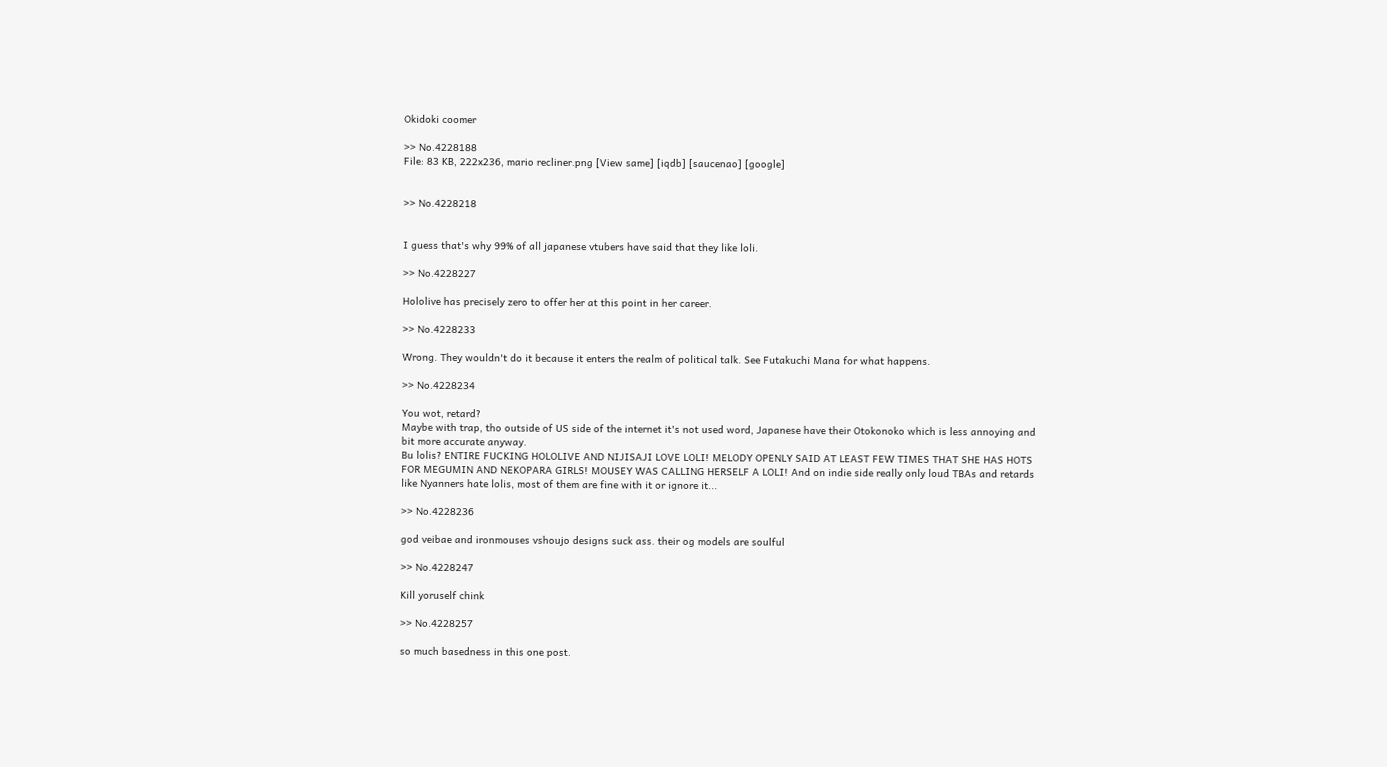Okidoki coomer

>> No.4228188
File: 83 KB, 222x236, mario recliner.png [View same] [iqdb] [saucenao] [google]


>> No.4228218


I guess that's why 99% of all japanese vtubers have said that they like loli.

>> No.4228227

Hololive has precisely zero to offer her at this point in her career.

>> No.4228233

Wrong. They wouldn't do it because it enters the realm of political talk. See Futakuchi Mana for what happens.

>> No.4228234

You wot, retard?
Maybe with trap, tho outside of US side of the internet it's not used word, Japanese have their Otokonoko which is less annoying and bit more accurate anyway.
Bu lolis? ENTIRE FUCKING HOLOLIVE AND NIJISAJI LOVE LOLI! MELODY OPENLY SAID AT LEAST FEW TIMES THAT SHE HAS HOTS FOR MEGUMIN AND NEKOPARA GIRLS! MOUSEY WAS CALLING HERSELF A LOLI! And on indie side really only loud TBAs and retards like Nyanners hate lolis, most of them are fine with it or ignore it...

>> No.4228236

god veibae and ironmouses vshoujo designs suck ass. their og models are soulful

>> No.4228247

Kill yoruself chink

>> No.4228257

so much basedness in this one post.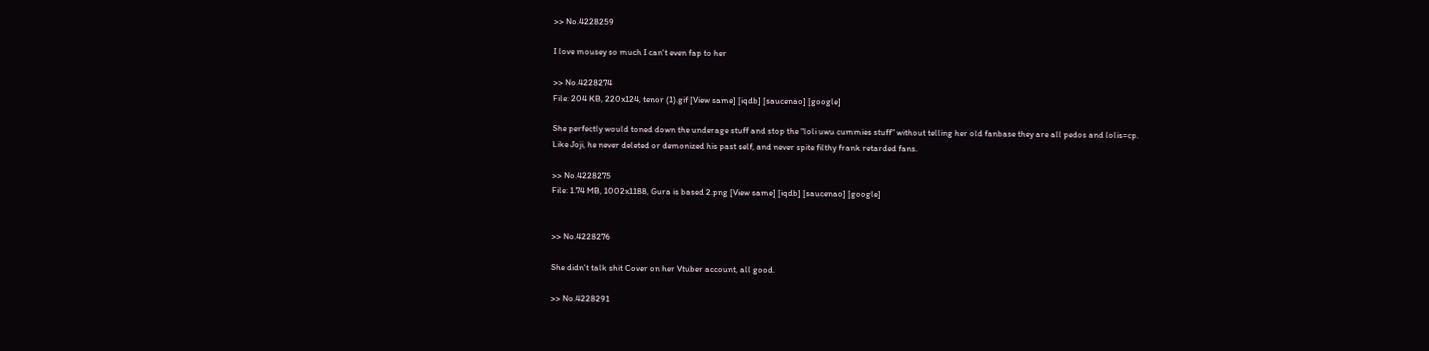>> No.4228259

I love mousey so much I can't even fap to her

>> No.4228274
File: 204 KB, 220x124, tenor (1).gif [View same] [iqdb] [saucenao] [google]

She perfectly would toned down the underage stuff and stop the "loli uwu cummies stuff" without telling her old fanbase they are all pedos and lolis=cp.
Like Joji, he never deleted or demonized his past self, and never spite filthy frank retarded fans.

>> No.4228275
File: 1.74 MB, 1002x1188, Gura is based 2.png [View same] [iqdb] [saucenao] [google]


>> No.4228276

She didn't talk shit Cover on her Vtuber account, all good.

>> No.4228291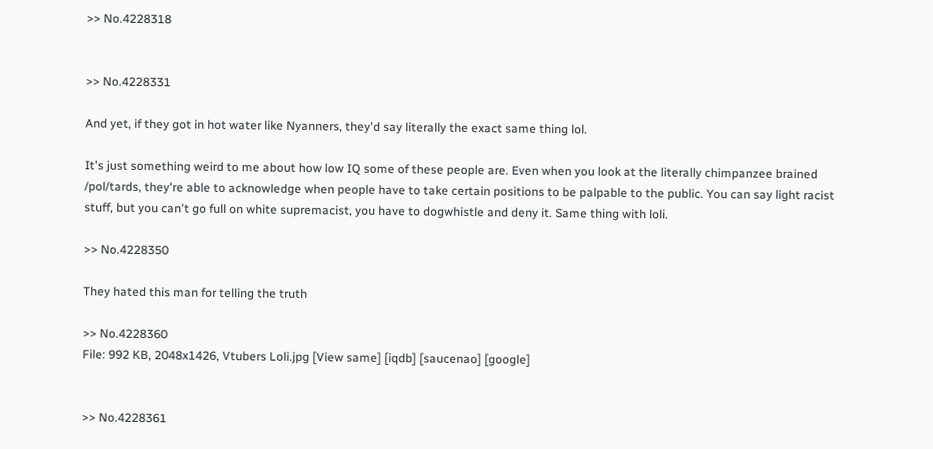>> No.4228318


>> No.4228331

And yet, if they got in hot water like Nyanners, they'd say literally the exact same thing lol.

It's just something weird to me about how low IQ some of these people are. Even when you look at the literally chimpanzee brained /pol/tards, they're able to acknowledge when people have to take certain positions to be palpable to the public. You can say light racist stuff, but you can't go full on white supremacist, you have to dogwhistle and deny it. Same thing with loli.

>> No.4228350

They hated this man for telling the truth

>> No.4228360
File: 992 KB, 2048x1426, Vtubers Loli.jpg [View same] [iqdb] [saucenao] [google]


>> No.4228361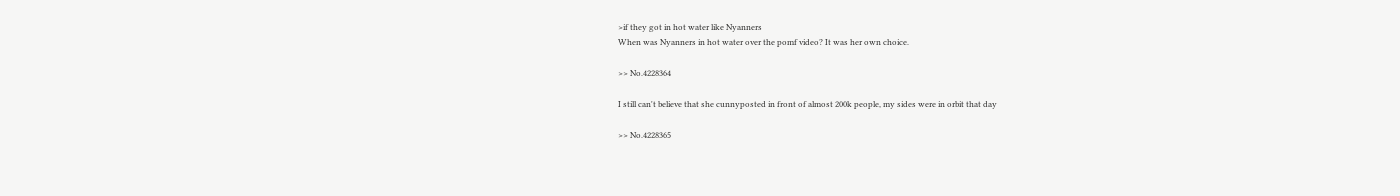>if they got in hot water like Nyanners
When was Nyanners in hot water over the pomf video? It was her own choice.

>> No.4228364

I still can't believe that she cunnyposted in front of almost 200k people, my sides were in orbit that day

>> No.4228365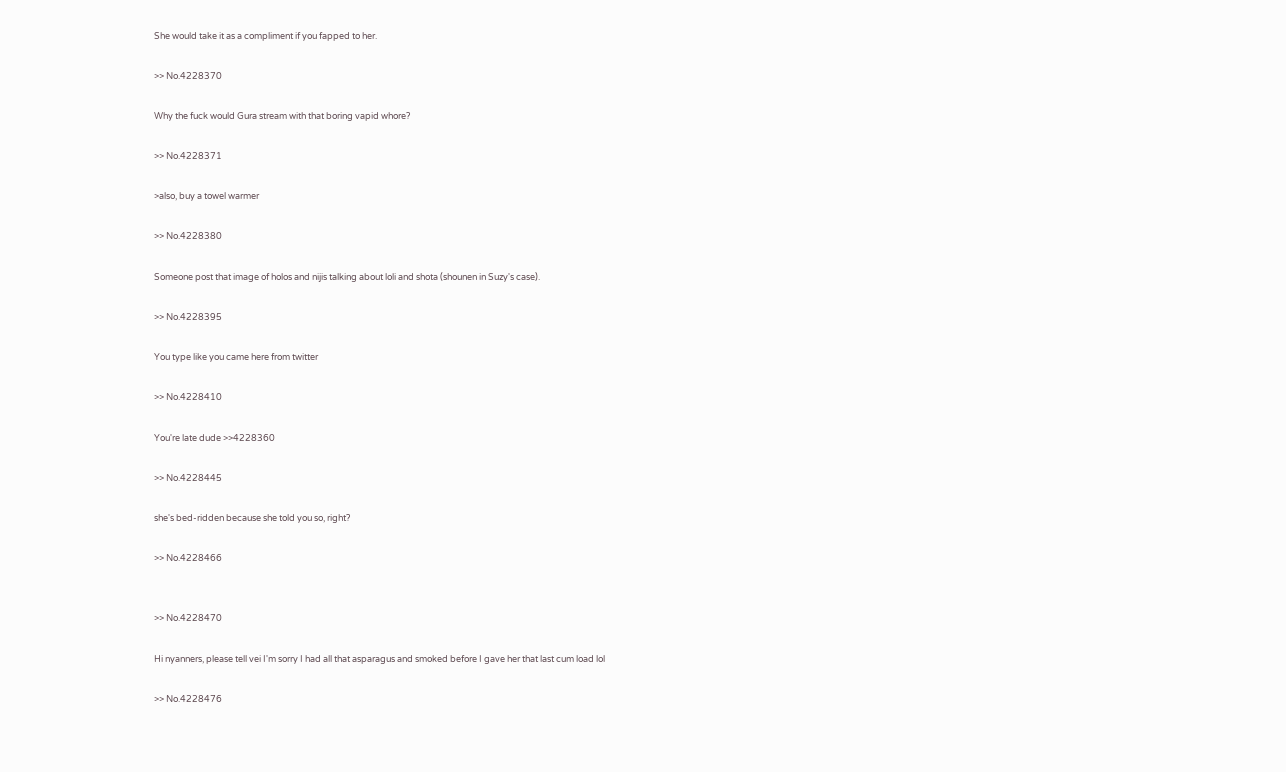She would take it as a compliment if you fapped to her.

>> No.4228370

Why the fuck would Gura stream with that boring vapid whore?

>> No.4228371

>also, buy a towel warmer

>> No.4228380

Someone post that image of holos and nijis talking about loli and shota (shounen in Suzy's case).

>> No.4228395

You type like you came here from twitter

>> No.4228410

You're late dude >>4228360

>> No.4228445

she's bed-ridden because she told you so, right?

>> No.4228466


>> No.4228470

Hi nyanners, please tell vei I'm sorry I had all that asparagus and smoked before I gave her that last cum load lol

>> No.4228476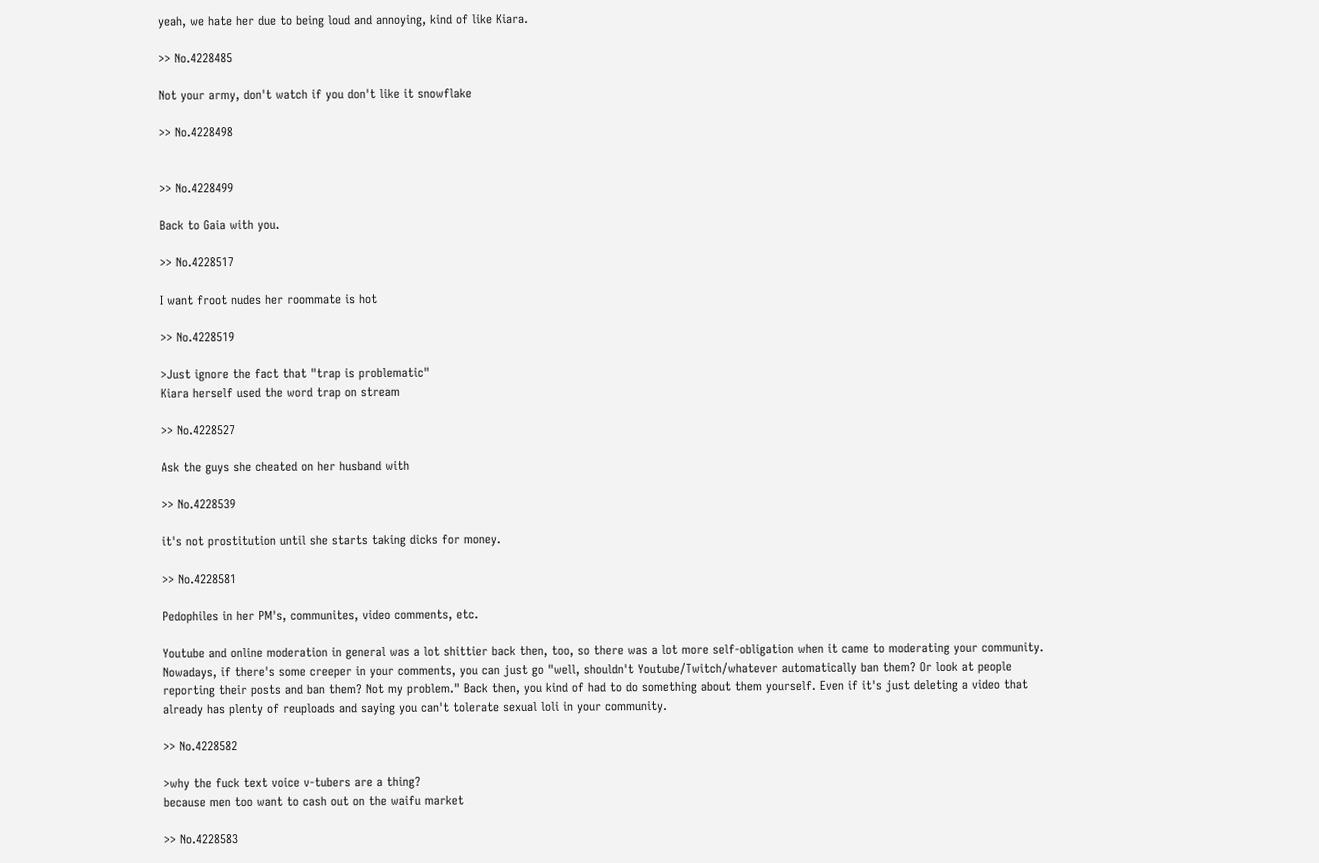yeah, we hate her due to being loud and annoying, kind of like Kiara.

>> No.4228485

Not your army, don't watch if you don't like it snowflake

>> No.4228498


>> No.4228499

Back to Gaia with you.

>> No.4228517

I want froot nudes her roommate is hot

>> No.4228519

>Just ignore the fact that "trap is problematic"
Kiara herself used the word trap on stream

>> No.4228527

Ask the guys she cheated on her husband with

>> No.4228539

it's not prostitution until she starts taking dicks for money.

>> No.4228581

Pedophiles in her PM's, communites, video comments, etc.

Youtube and online moderation in general was a lot shittier back then, too, so there was a lot more self-obligation when it came to moderating your community. Nowadays, if there's some creeper in your comments, you can just go "well, shouldn't Youtube/Twitch/whatever automatically ban them? Or look at people reporting their posts and ban them? Not my problem." Back then, you kind of had to do something about them yourself. Even if it's just deleting a video that already has plenty of reuploads and saying you can't tolerate sexual loli in your community.

>> No.4228582

>why the fuck text voice v-tubers are a thing?
because men too want to cash out on the waifu market

>> No.4228583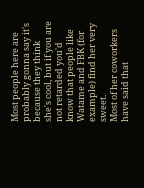Most people here are probably gonna say it's because they think she's cool, but if you are not retarded you'd know that people like Watame and FBK (for example) find her very sweet.
Most of her coworkers have said that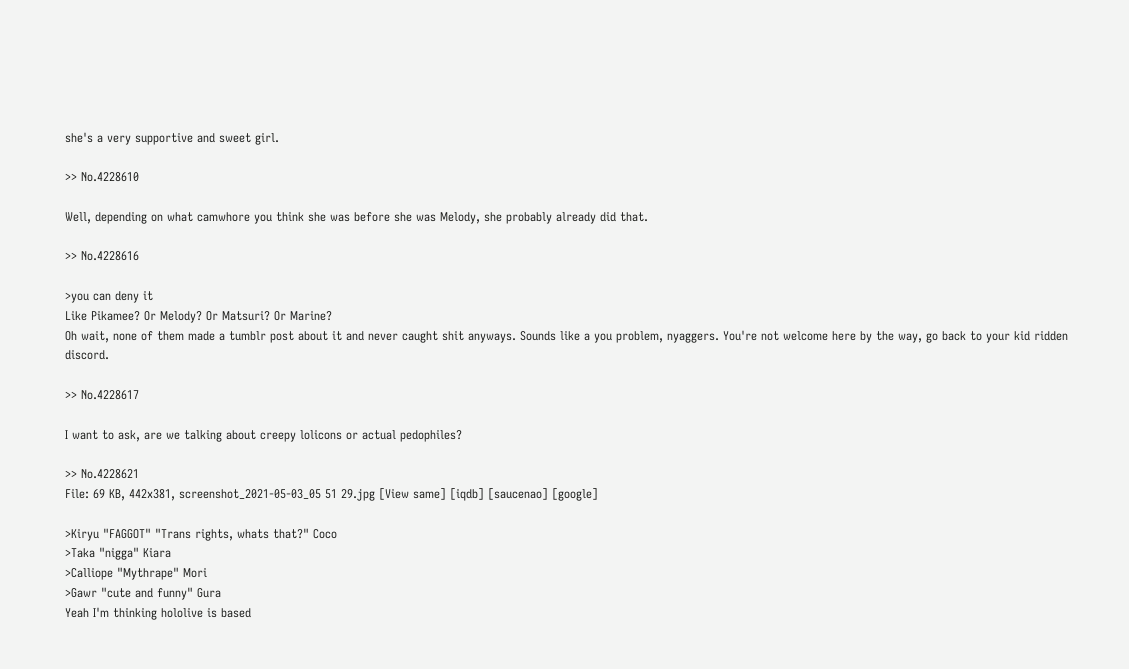she's a very supportive and sweet girl.

>> No.4228610

Well, depending on what camwhore you think she was before she was Melody, she probably already did that.

>> No.4228616

>you can deny it
Like Pikamee? Or Melody? Or Matsuri? Or Marine?
Oh wait, none of them made a tumblr post about it and never caught shit anyways. Sounds like a you problem, nyaggers. You're not welcome here by the way, go back to your kid ridden discord.

>> No.4228617

I want to ask, are we talking about creepy lolicons or actual pedophiles?

>> No.4228621
File: 69 KB, 442x381, screenshot_2021-05-03_05 51 29.jpg [View same] [iqdb] [saucenao] [google]

>Kiryu "FAGGOT" "Trans rights, whats that?" Coco
>Taka "nigga" Kiara
>Calliope "Mythrape" Mori
>Gawr "cute and funny" Gura
Yeah I'm thinking hololive is based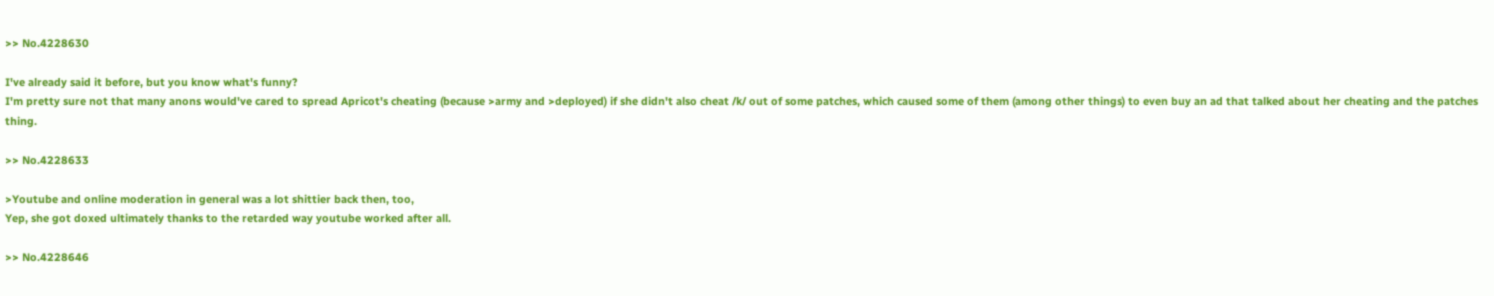>> No.4228630

I've already said it before, but you know what's funny?
I'm pretty sure not that many anons would've cared to spread Apricot's cheating (because >army and >deployed) if she didn't also cheat /k/ out of some patches, which caused some of them (among other things) to even buy an ad that talked about her cheating and the patches thing.

>> No.4228633

>Youtube and online moderation in general was a lot shittier back then, too,
Yep, she got doxed ultimately thanks to the retarded way youtube worked after all.

>> No.4228646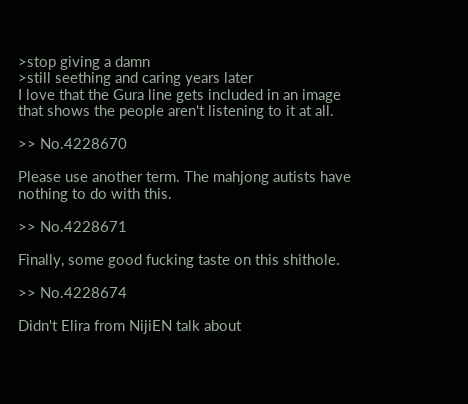>stop giving a damn
>still seething and caring years later
I love that the Gura line gets included in an image that shows the people aren't listening to it at all.

>> No.4228670

Please use another term. The mahjong autists have nothing to do with this.

>> No.4228671

Finally, some good fucking taste on this shithole.

>> No.4228674

Didn't Elira from NijiEN talk about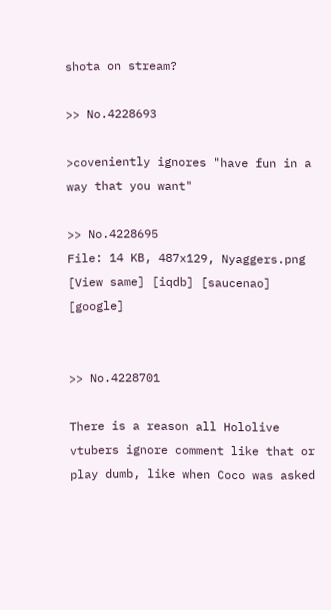shota on stream?

>> No.4228693

>coveniently ignores "have fun in a way that you want"

>> No.4228695
File: 14 KB, 487x129, Nyaggers.png [View same] [iqdb] [saucenao] [google]


>> No.4228701

There is a reason all Hololive vtubers ignore comment like that or play dumb, like when Coco was asked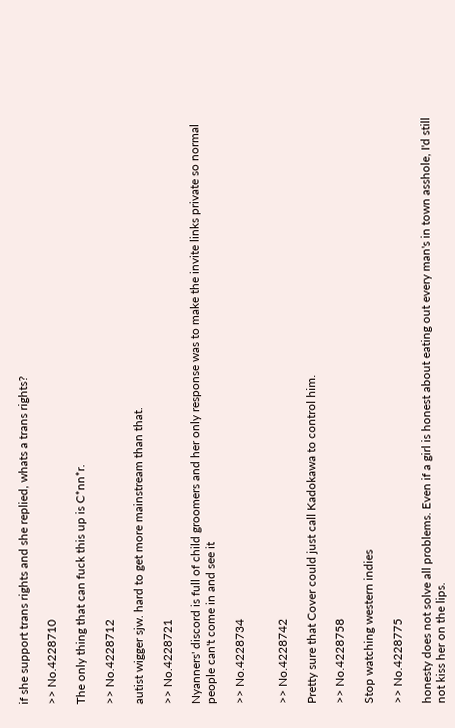if she support trans rights and she replied, whats a trans rights?

>> No.4228710

The only thing that can fuck this up is C*nn*r.

>> No.4228712

autist wigger sjw. hard to get more mainstream than that.

>> No.4228721

Nyanners' discord is full of child groomers and her only response was to make the invite links private so normal people can't come in and see it

>> No.4228734


>> No.4228742

Pretty sure that Cover could just call Kadokawa to control him.

>> No.4228758

Stop watching western indies

>> No.4228775

honesty does not solve all problems. Even if a girl is honest about eating out every man's in town asshole, I'd still not kiss her on the lips.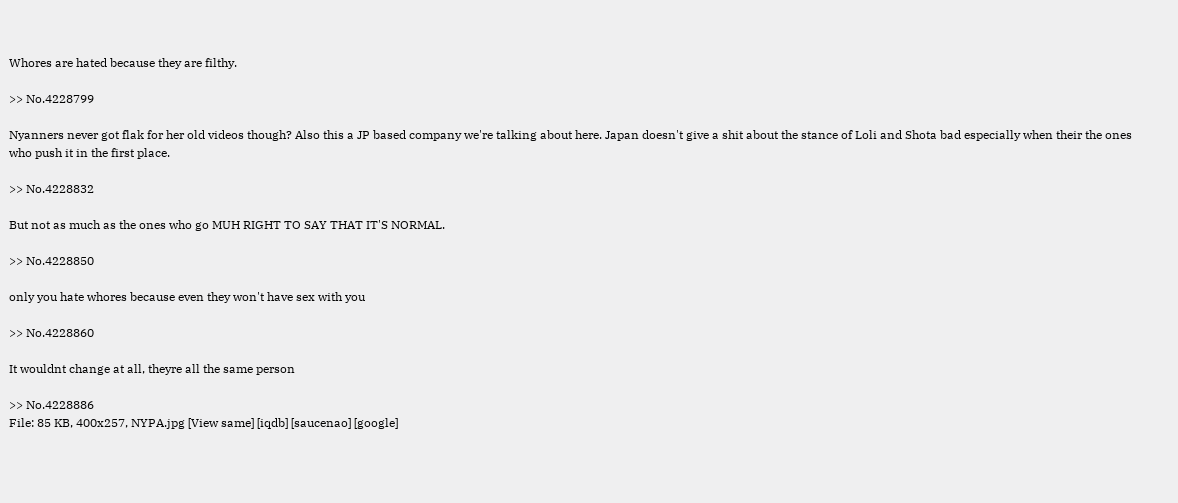Whores are hated because they are filthy.

>> No.4228799

Nyanners never got flak for her old videos though? Also this a JP based company we're talking about here. Japan doesn't give a shit about the stance of Loli and Shota bad especially when their the ones who push it in the first place.

>> No.4228832

But not as much as the ones who go MUH RIGHT TO SAY THAT IT'S NORMAL.

>> No.4228850

only you hate whores because even they won't have sex with you

>> No.4228860

It wouldnt change at all, theyre all the same person

>> No.4228886
File: 85 KB, 400x257, NYPA.jpg [View same] [iqdb] [saucenao] [google]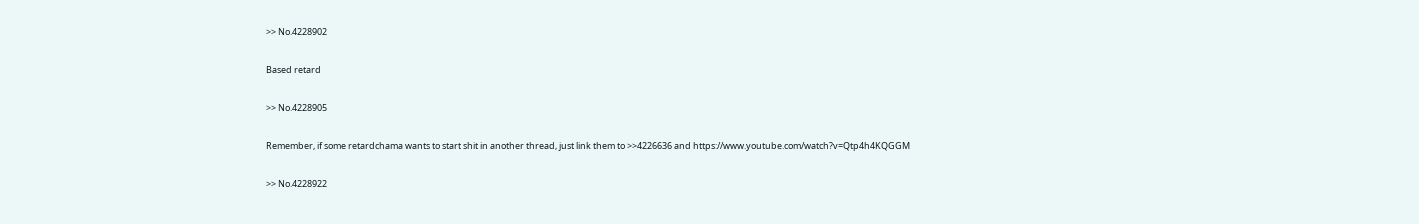>> No.4228902

Based retard

>> No.4228905

Remember, if some retardchama wants to start shit in another thread, just link them to >>4226636 and https://www.youtube.com/watch?v=Qtp4h4KQGGM

>> No.4228922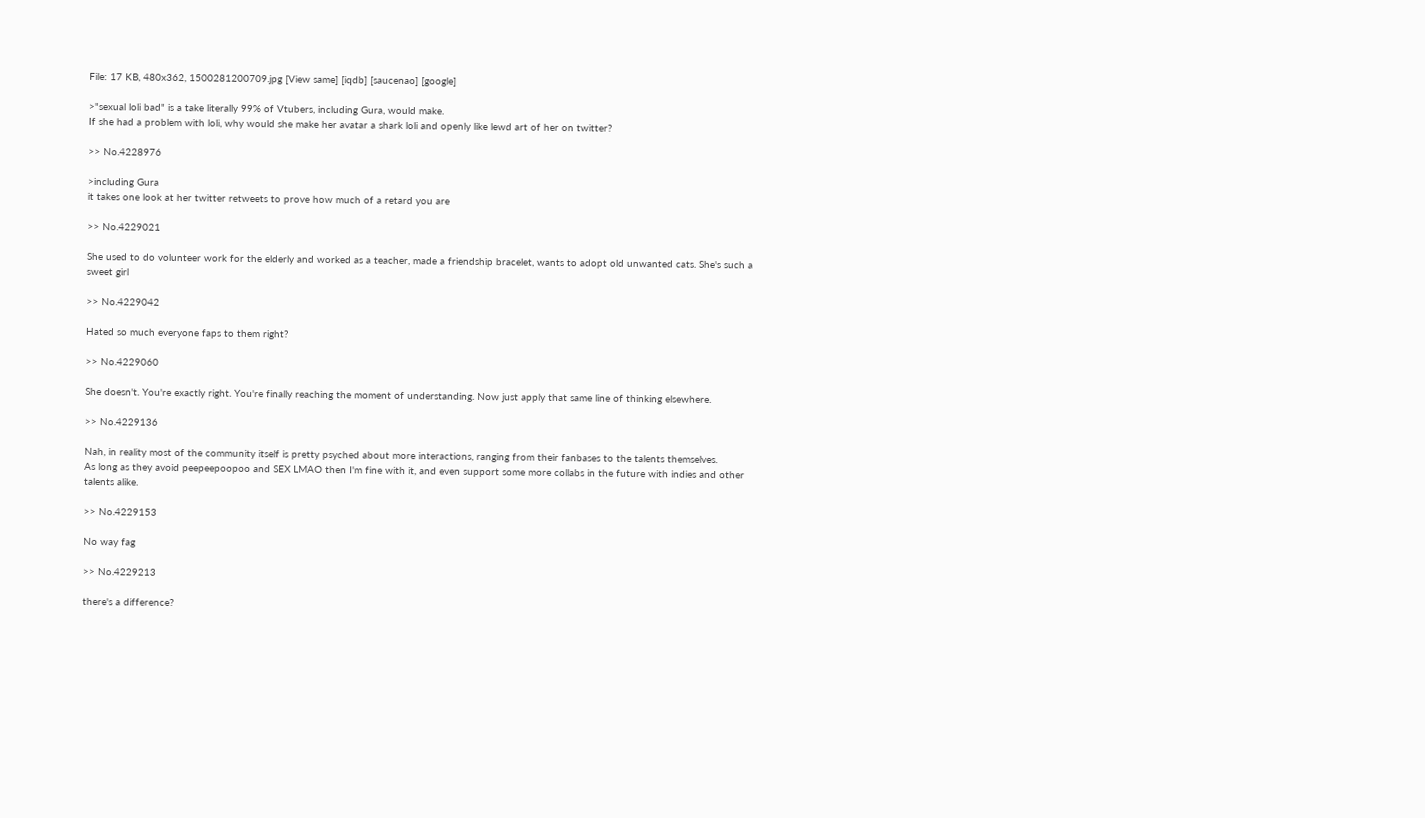File: 17 KB, 480x362, 1500281200709.jpg [View same] [iqdb] [saucenao] [google]

>"sexual loli bad" is a take literally 99% of Vtubers, including Gura, would make.
If she had a problem with loli, why would she make her avatar a shark loli and openly like lewd art of her on twitter?

>> No.4228976

>including Gura
it takes one look at her twitter retweets to prove how much of a retard you are

>> No.4229021

She used to do volunteer work for the elderly and worked as a teacher, made a friendship bracelet, wants to adopt old unwanted cats. She's such a sweet girl

>> No.4229042

Hated so much everyone faps to them right?

>> No.4229060

She doesn't. You're exactly right. You're finally reaching the moment of understanding. Now just apply that same line of thinking elsewhere.

>> No.4229136

Nah, in reality most of the community itself is pretty psyched about more interactions, ranging from their fanbases to the talents themselves.
As long as they avoid peepeepoopoo and SEX LMAO then I'm fine with it, and even support some more collabs in the future with indies and other talents alike.

>> No.4229153

No way fag

>> No.4229213

there's a difference?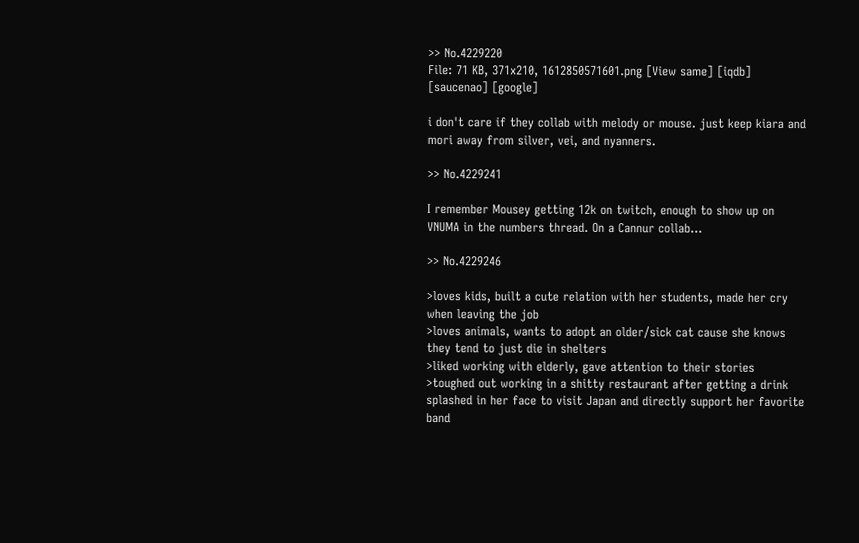>> No.4229220
File: 71 KB, 371x210, 1612850571601.png [View same] [iqdb] [saucenao] [google]

i don't care if they collab with melody or mouse. just keep kiara and mori away from silver, vei, and nyanners.

>> No.4229241

I remember Mousey getting 12k on twitch, enough to show up on VNUMA in the numbers thread. On a Cannur collab...

>> No.4229246

>loves kids, built a cute relation with her students, made her cry when leaving the job
>loves animals, wants to adopt an older/sick cat cause she knows they tend to just die in shelters
>liked working with elderly, gave attention to their stories
>toughed out working in a shitty restaurant after getting a drink splashed in her face to visit Japan and directly support her favorite band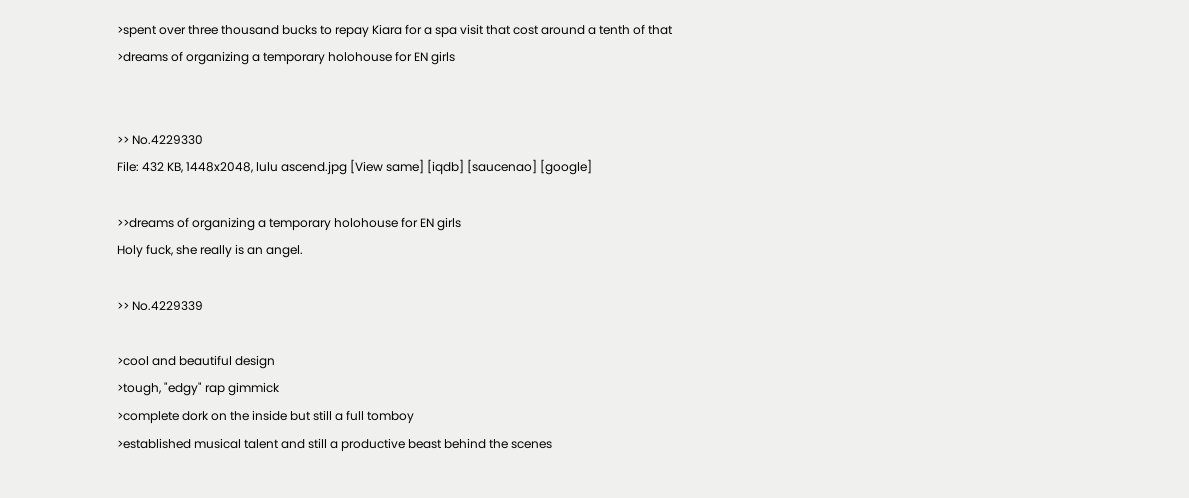>spent over three thousand bucks to repay Kiara for a spa visit that cost around a tenth of that
>dreams of organizing a temporary holohouse for EN girls


>> No.4229330
File: 432 KB, 1448x2048, lulu ascend.jpg [View same] [iqdb] [saucenao] [google]

>>dreams of organizing a temporary holohouse for EN girls
Holy fuck, she really is an angel.

>> No.4229339

>cool and beautiful design
>tough, "edgy" rap gimmick
>complete dork on the inside but still a full tomboy
>established musical talent and still a productive beast behind the scenes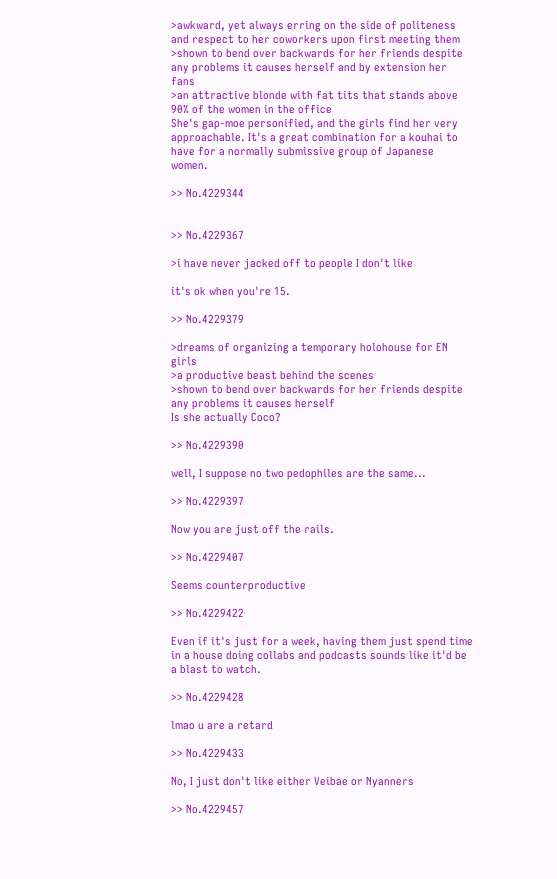>awkward, yet always erring on the side of politeness and respect to her coworkers upon first meeting them
>shown to bend over backwards for her friends despite any problems it causes herself and by extension her fans
>an attractive blonde with fat tits that stands above 90% of the women in the office
She's gap-moe personified, and the girls find her very approachable. It's a great combination for a kouhai to have for a normally submissive group of Japanese women.

>> No.4229344


>> No.4229367

>i have never jacked off to people I don't like

it's ok when you're 15.

>> No.4229379

>dreams of organizing a temporary holohouse for EN girls
>a productive beast behind the scenes
>shown to bend over backwards for her friends despite any problems it causes herself
Is she actually Coco?

>> No.4229390

well, I suppose no two pedophiles are the same...

>> No.4229397

Now you are just off the rails.

>> No.4229407

Seems counterproductive

>> No.4229422

Even if it's just for a week, having them just spend time in a house doing collabs and podcasts sounds like it'd be a blast to watch.

>> No.4229428

lmao u are a retard

>> No.4229433

No, I just don't like either Veibae or Nyanners

>> No.4229457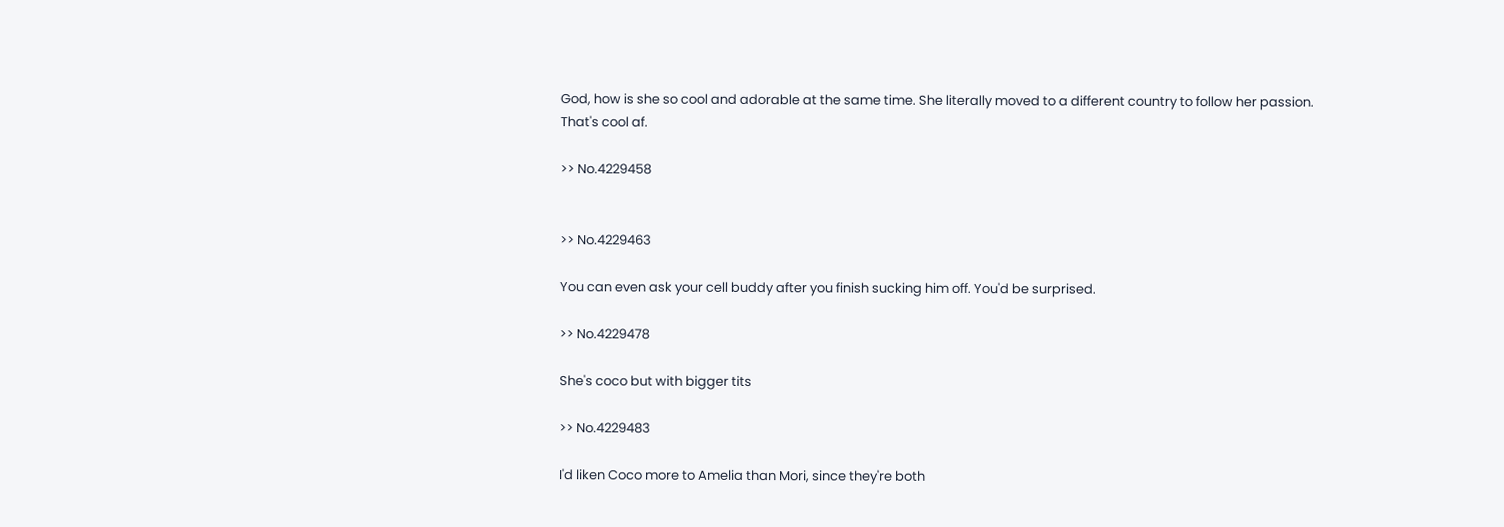God, how is she so cool and adorable at the same time. She literally moved to a different country to follow her passion. That's cool af.

>> No.4229458


>> No.4229463

You can even ask your cell buddy after you finish sucking him off. You'd be surprised.

>> No.4229478

She's coco but with bigger tits

>> No.4229483

I'd liken Coco more to Amelia than Mori, since they're both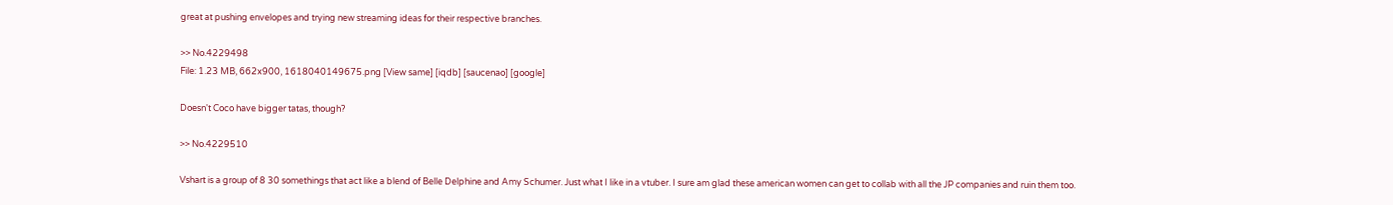great at pushing envelopes and trying new streaming ideas for their respective branches.

>> No.4229498
File: 1.23 MB, 662x900, 1618040149675.png [View same] [iqdb] [saucenao] [google]

Doesn't Coco have bigger tatas, though?

>> No.4229510

Vshart is a group of 8 30 somethings that act like a blend of Belle Delphine and Amy Schumer. Just what I like in a vtuber. I sure am glad these american women can get to collab with all the JP companies and ruin them too.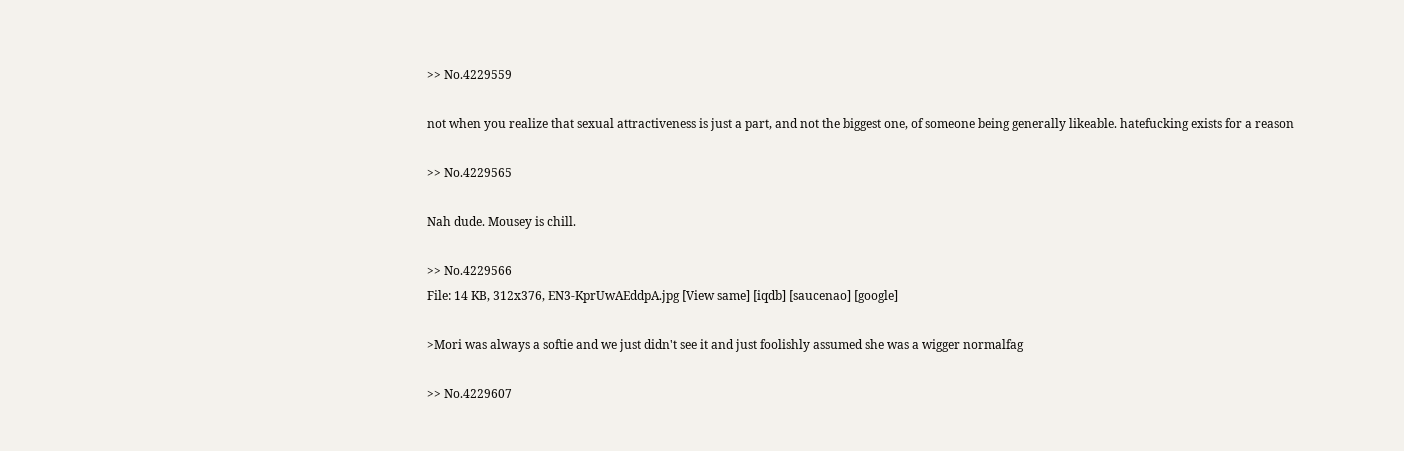>> No.4229559

not when you realize that sexual attractiveness is just a part, and not the biggest one, of someone being generally likeable. hatefucking exists for a reason

>> No.4229565

Nah dude. Mousey is chill.

>> No.4229566
File: 14 KB, 312x376, EN3-KprUwAEddpA.jpg [View same] [iqdb] [saucenao] [google]

>Mori was always a softie and we just didn't see it and just foolishly assumed she was a wigger normalfag

>> No.4229607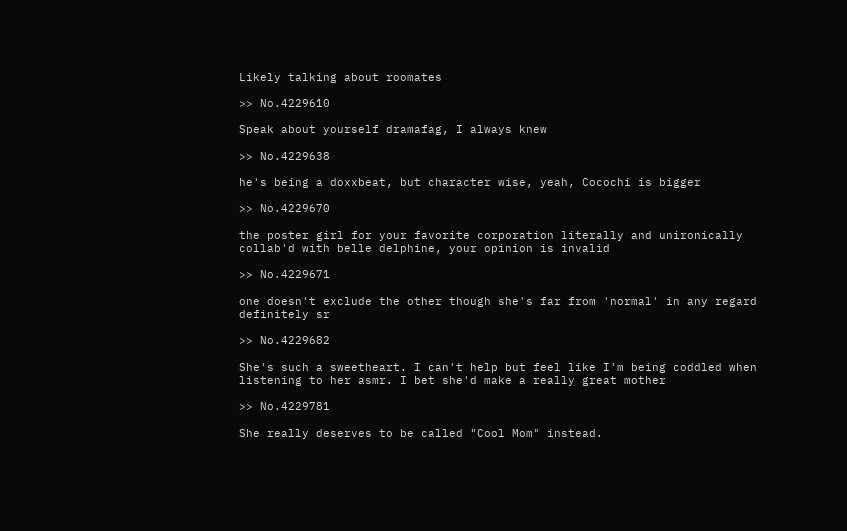Likely talking about roomates

>> No.4229610

Speak about yourself dramafag, I always knew

>> No.4229638

he's being a doxxbeat, but character wise, yeah, Cocochi is bigger

>> No.4229670

the poster girl for your favorite corporation literally and unironically collab'd with belle delphine, your opinion is invalid

>> No.4229671

one doesn't exclude the other though she's far from 'normal' in any regard
definitely sr

>> No.4229682

She's such a sweetheart. I can't help but feel like I'm being coddled when listening to her asmr. I bet she'd make a really great mother

>> No.4229781

She really deserves to be called "Cool Mom" instead.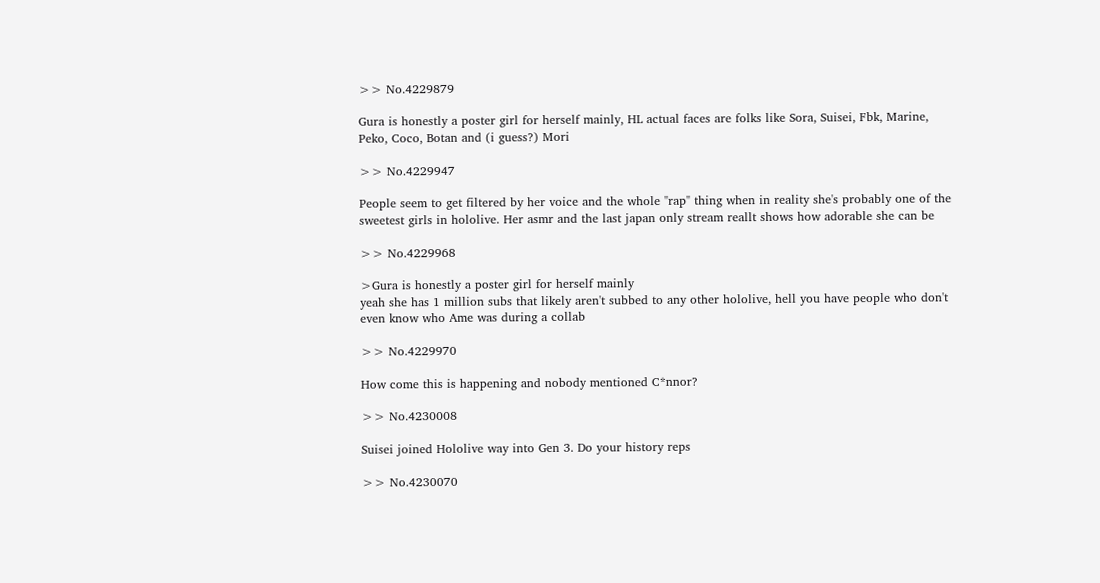>> No.4229879

Gura is honestly a poster girl for herself mainly, HL actual faces are folks like Sora, Suisei, Fbk, Marine, Peko, Coco, Botan and (i guess?) Mori

>> No.4229947

People seem to get filtered by her voice and the whole "rap" thing when in reality she's probably one of the sweetest girls in hololive. Her asmr and the last japan only stream reallt shows how adorable she can be

>> No.4229968

>Gura is honestly a poster girl for herself mainly
yeah she has 1 million subs that likely aren't subbed to any other hololive, hell you have people who don't even know who Ame was during a collab

>> No.4229970

How come this is happening and nobody mentioned C*nnor?

>> No.4230008

Suisei joined Hololive way into Gen 3. Do your history reps

>> No.4230070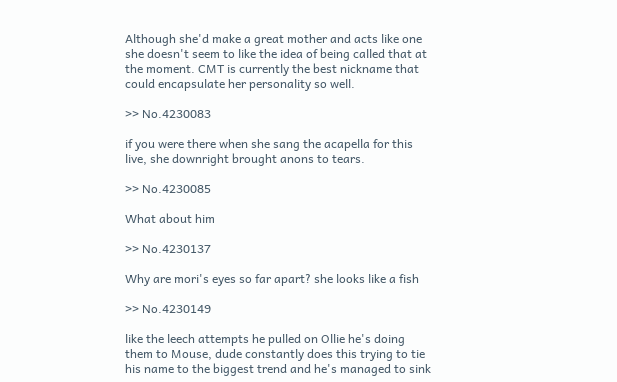Although she'd make a great mother and acts like one she doesn't seem to like the idea of being called that at the moment. CMT is currently the best nickname that could encapsulate her personality so well.

>> No.4230083

if you were there when she sang the acapella for this live, she downright brought anons to tears.

>> No.4230085

What about him

>> No.4230137

Why are mori's eyes so far apart? she looks like a fish

>> No.4230149

like the leech attempts he pulled on Ollie he's doing them to Mouse, dude constantly does this trying to tie his name to the biggest trend and he's managed to sink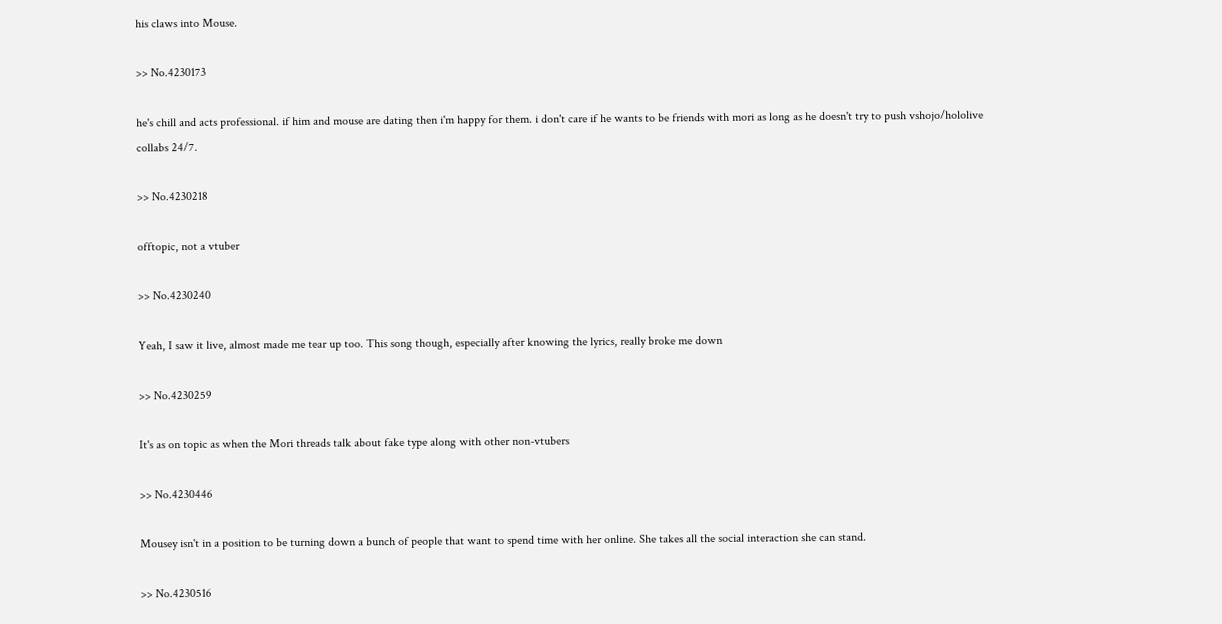his claws into Mouse.

>> No.4230173

he's chill and acts professional. if him and mouse are dating then i'm happy for them. i don't care if he wants to be friends with mori as long as he doesn't try to push vshojo/hololive collabs 24/7.

>> No.4230218

offtopic, not a vtuber

>> No.4230240

Yeah, I saw it live, almost made me tear up too. This song though, especially after knowing the lyrics, really broke me down

>> No.4230259

It's as on topic as when the Mori threads talk about fake type along with other non-vtubers

>> No.4230446

Mousey isn't in a position to be turning down a bunch of people that want to spend time with her online. She takes all the social interaction she can stand.

>> No.4230516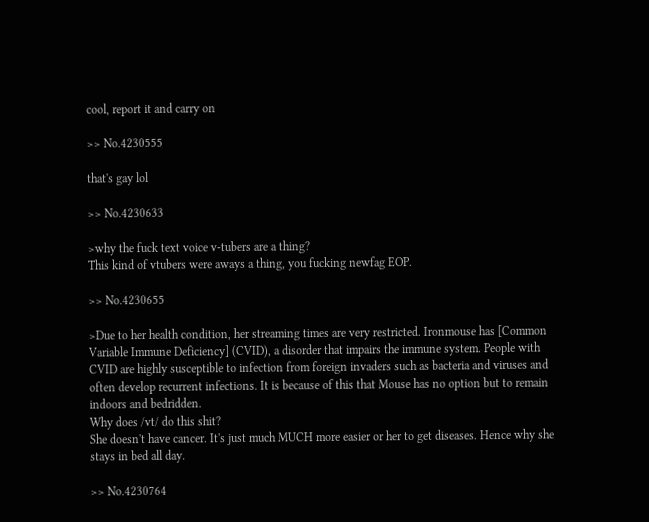cool, report it and carry on

>> No.4230555

that's gay lol

>> No.4230633

>why the fuck text voice v-tubers are a thing?
This kind of vtubers were aways a thing, you fucking newfag EOP.

>> No.4230655

>Due to her health condition, her streaming times are very restricted. Ironmouse has [Common Variable Immune Deficiency] (CVID), a disorder that impairs the immune system. People with CVID are highly susceptible to infection from foreign invaders such as bacteria and viruses and often develop recurrent infections. It is because of this that Mouse has no option but to remain indoors and bedridden.
Why does /vt/ do this shit?
She doesn't have cancer. It's just much MUCH more easier or her to get diseases. Hence why she stays in bed all day.

>> No.4230764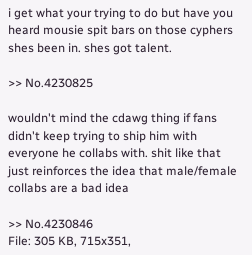i get what your trying to do but have you heard mousie spit bars on those cyphers shes been in. shes got talent.

>> No.4230825

wouldn't mind the cdawg thing if fans didn't keep trying to ship him with everyone he collabs with. shit like that just reinforces the idea that male/female collabs are a bad idea

>> No.4230846
File: 305 KB, 715x351,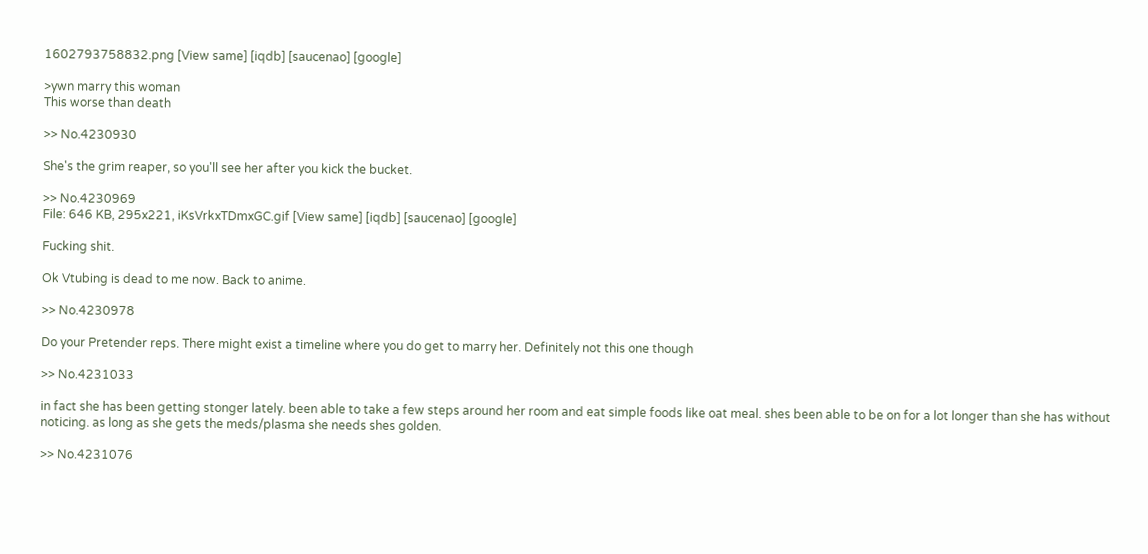1602793758832.png [View same] [iqdb] [saucenao] [google]

>ywn marry this woman
This worse than death

>> No.4230930

She's the grim reaper, so you'll see her after you kick the bucket.

>> No.4230969
File: 646 KB, 295x221, iKsVrkxTDmxGC.gif [View same] [iqdb] [saucenao] [google]

Fucking shit.

Ok Vtubing is dead to me now. Back to anime.

>> No.4230978

Do your Pretender reps. There might exist a timeline where you do get to marry her. Definitely not this one though

>> No.4231033

in fact she has been getting stonger lately. been able to take a few steps around her room and eat simple foods like oat meal. shes been able to be on for a lot longer than she has without noticing. as long as she gets the meds/plasma she needs shes golden.

>> No.4231076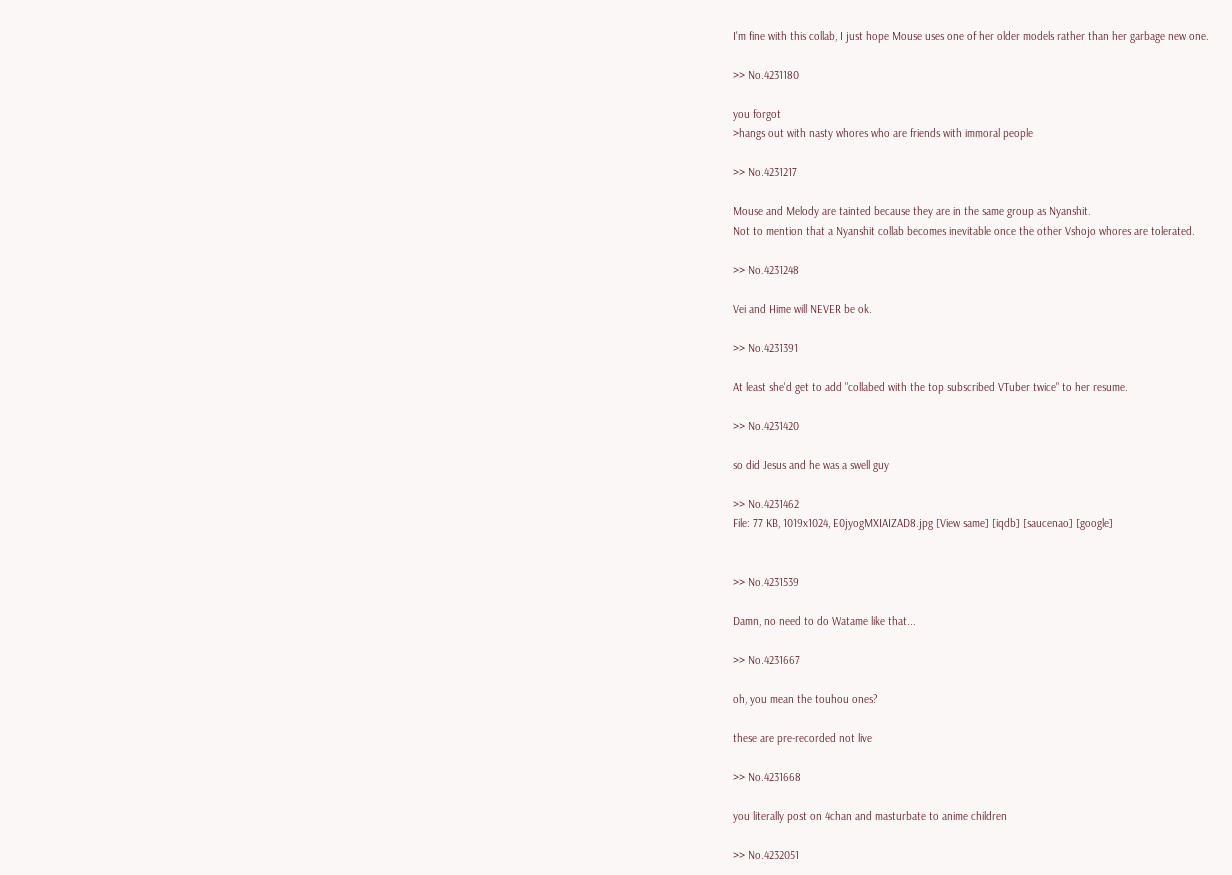I'm fine with this collab, I just hope Mouse uses one of her older models rather than her garbage new one.

>> No.4231180

you forgot
>hangs out with nasty whores who are friends with immoral people

>> No.4231217

Mouse and Melody are tainted because they are in the same group as Nyanshit.
Not to mention that a Nyanshit collab becomes inevitable once the other Vshojo whores are tolerated.

>> No.4231248

Vei and Hime will NEVER be ok.

>> No.4231391

At least she'd get to add "collabed with the top subscribed VTuber twice" to her resume.

>> No.4231420

so did Jesus and he was a swell guy

>> No.4231462
File: 77 KB, 1019x1024, E0jyogMXIAIZAD8.jpg [View same] [iqdb] [saucenao] [google]


>> No.4231539

Damn, no need to do Watame like that...

>> No.4231667

oh, you mean the touhou ones?

these are pre-recorded not live

>> No.4231668

you literally post on 4chan and masturbate to anime children

>> No.4232051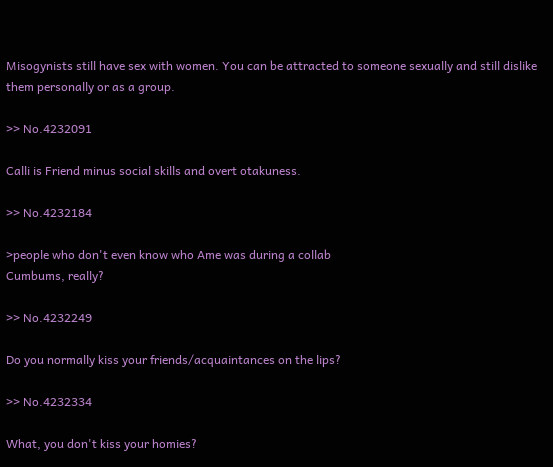Misogynists still have sex with women. You can be attracted to someone sexually and still dislike them personally or as a group.

>> No.4232091

Calli is Friend minus social skills and overt otakuness.

>> No.4232184

>people who don't even know who Ame was during a collab
Cumbums, really?

>> No.4232249

Do you normally kiss your friends/acquaintances on the lips?

>> No.4232334

What, you don't kiss your homies?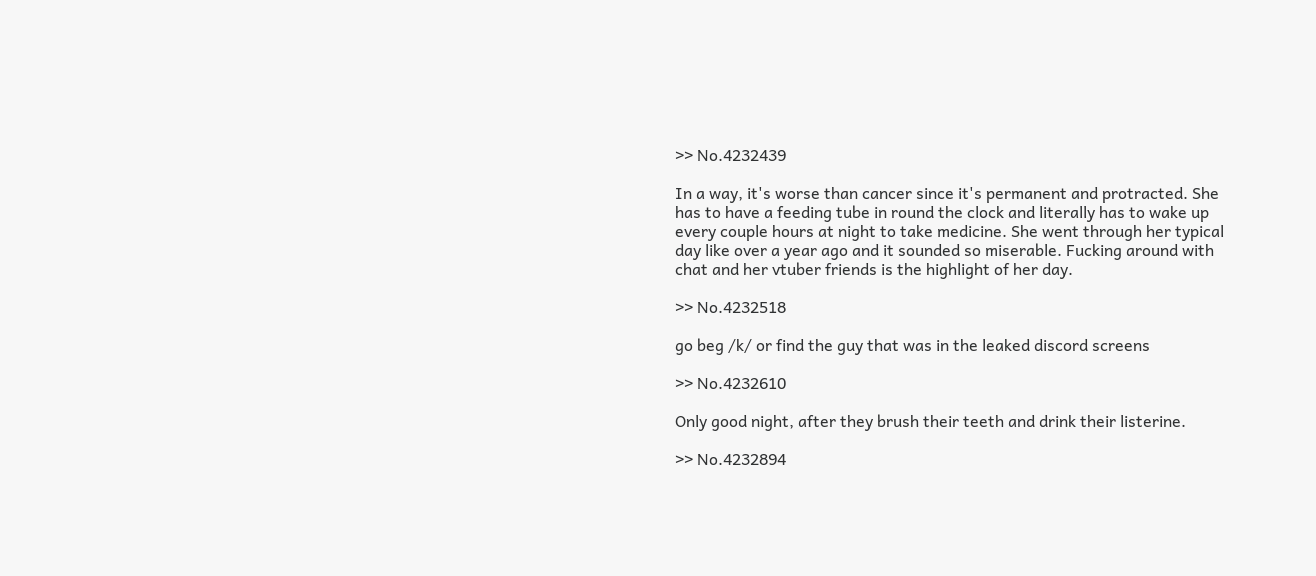>> No.4232439

In a way, it's worse than cancer since it's permanent and protracted. She has to have a feeding tube in round the clock and literally has to wake up every couple hours at night to take medicine. She went through her typical day like over a year ago and it sounded so miserable. Fucking around with chat and her vtuber friends is the highlight of her day.

>> No.4232518

go beg /k/ or find the guy that was in the leaked discord screens

>> No.4232610

Only good night, after they brush their teeth and drink their listerine.

>> No.4232894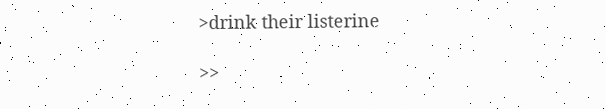>drink their listerine

>>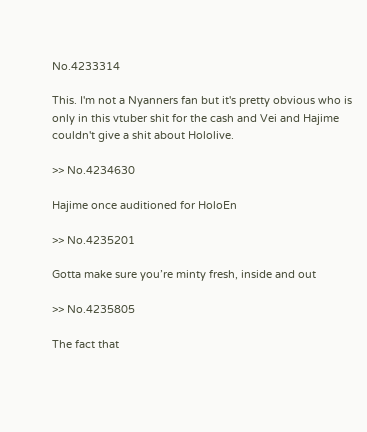No.4233314

This. I'm not a Nyanners fan but it's pretty obvious who is only in this vtuber shit for the cash and Vei and Hajime couldn't give a shit about Hololive.

>> No.4234630

Hajime once auditioned for HoloEn

>> No.4235201

Gotta make sure you’re minty fresh, inside and out

>> No.4235805

The fact that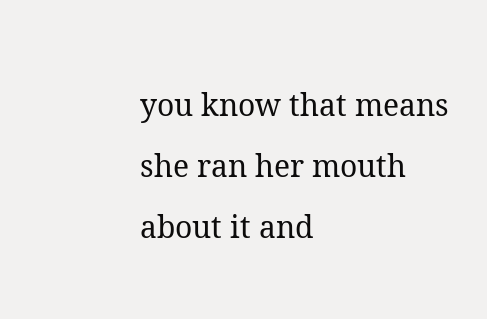you know that means she ran her mouth about it and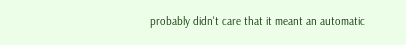probably didn't care that it meant an automatic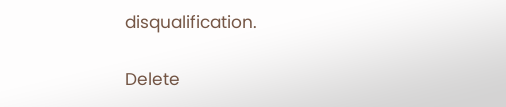disqualification.

Delete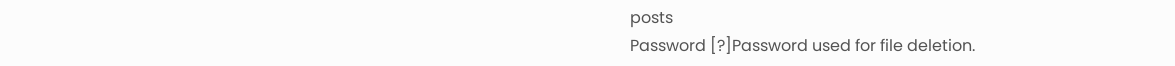posts
Password [?]Password used for file deletion.